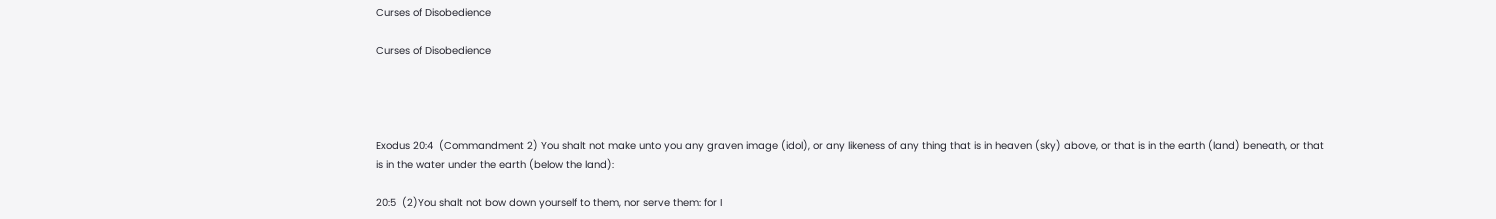Curses of Disobedience

Curses of Disobedience




Exodus 20:4  (Commandment 2) You shalt not make unto you any graven image (idol), or any likeness of any thing that is in heaven (sky) above, or that is in the earth (land) beneath, or that is in the water under the earth (below the land):

20:5  (2)You shalt not bow down yourself to them, nor serve them: for I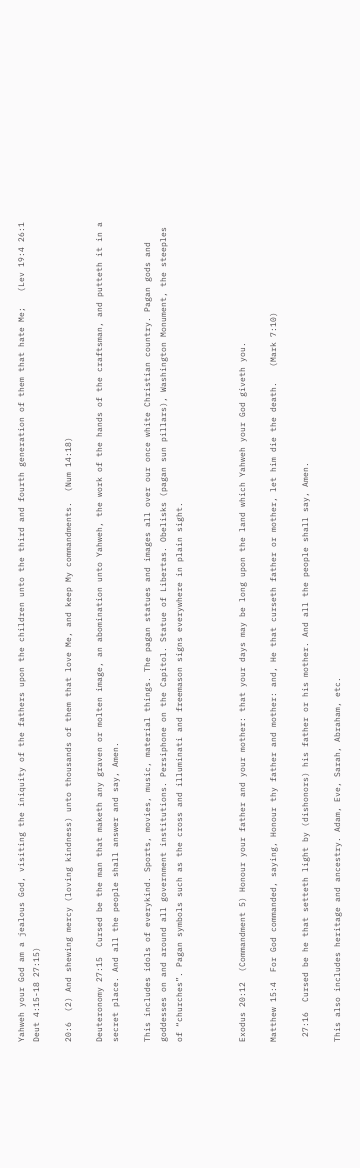Yahweh your God am a jealous God, visiting the iniquity of the fathers upon the children unto the third and fourth generation of them that hate Me;   (Lev 19:4 26:1  Deut 4:15-18 27:15)

20:6  (2) And shewing mercy (loving kindness) unto thousands of them that love Me, and keep My commandments.  (Num 14:18)

Deuteronomy 27:15  Cursed be the man that maketh any graven or molten image, an abomination unto Yahweh, the work of the hands of the craftsman, and putteth it in a secret place. And all the people shall answer and say, Amen.

This includes idols of everykind. Sports, movies, music, material things. The pagan statues and images all over our once white Christian country. Pagan gods and goddesses on and around all government institutions. Persiphone on the Capitol. Statue of Libertas. Obelisks (pagan sun pillars), Washington Monument, the steeples of “churches”. Pagan symbols such as the cross and illuminati and freemason signs everywhere in plain sight.



Exodus 20:12  (Commandment 5) Honour your father and your mother: that your days may be long upon the land which Yahweh your God giveth you.

Matthew 15:4  For God commanded, saying, Honour thy father and mother: and, He that curseth father or mother, let him die the death.   (Mark 7:10)

 27:16  Cursed be he that setteth light by (dishonors) his father or his mother. And all the people shall say, Amen.

This also includes heritage and ancestry. Adam, Eve, Sarah, Abraham, etc.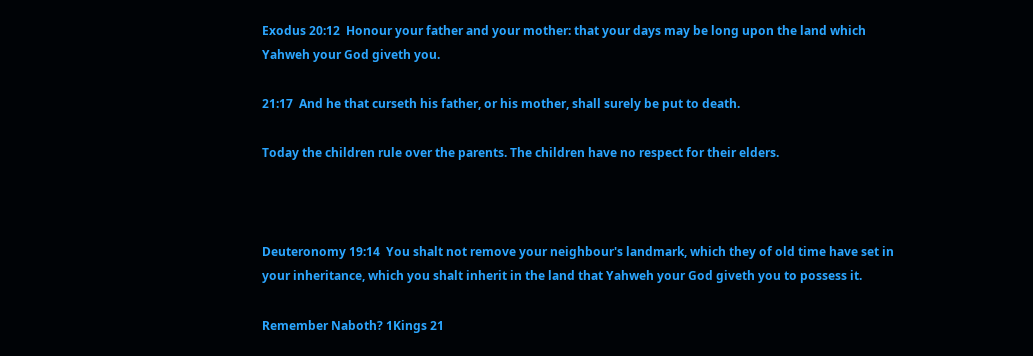Exodus 20:12  Honour your father and your mother: that your days may be long upon the land which Yahweh your God giveth you.

21:17  And he that curseth his father, or his mother, shall surely be put to death.

Today the children rule over the parents. The children have no respect for their elders.



Deuteronomy 19:14  You shalt not remove your neighbour's landmark, which they of old time have set in your inheritance, which you shalt inherit in the land that Yahweh your God giveth you to possess it.

Remember Naboth? 1Kings 21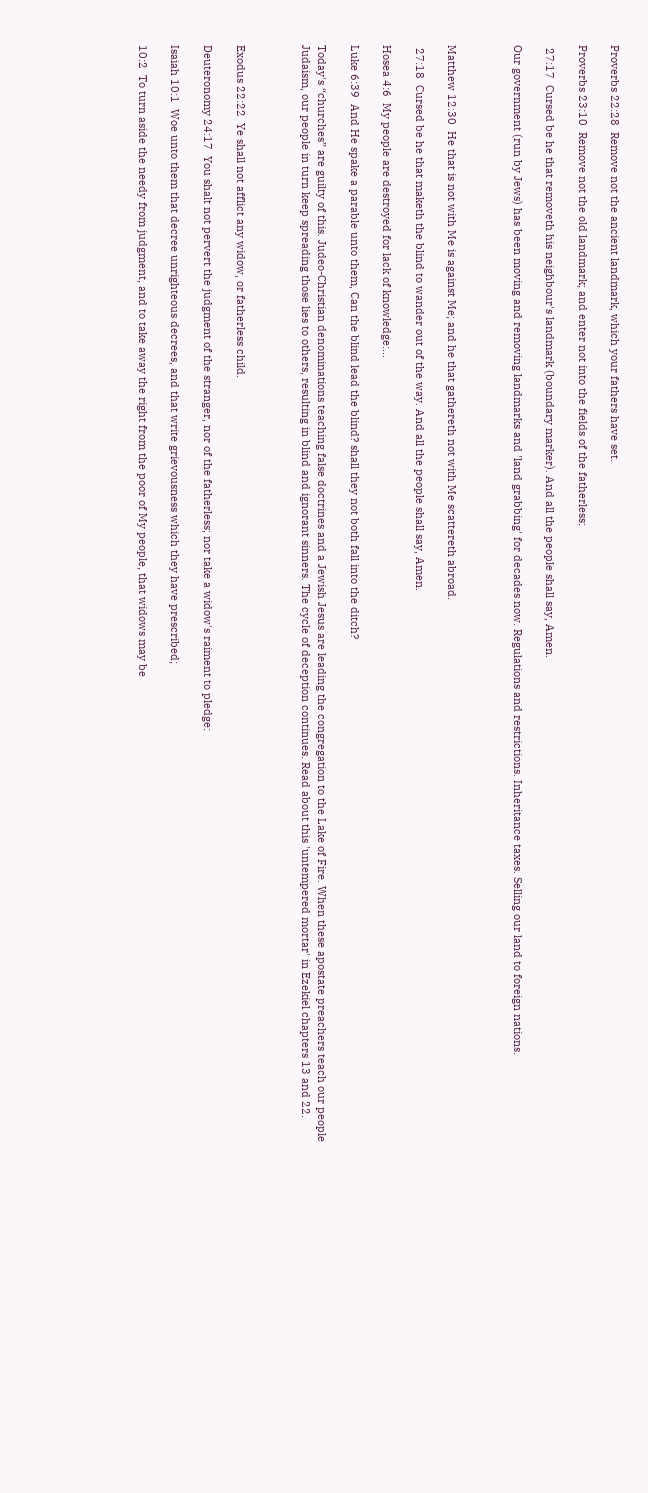Proverbs 22:28  Remove not the ancient landmark, which your fathers have set.

Proverbs 23:10  Remove not the old landmark; and enter not into the fields of the fatherless:

 27:17  Cursed be he that removeth his neighbour's landmark (boundary marker). And all the people shall say, Amen.

Our government (run by Jews) has been moving and removing landmarks and 'land grabbing' for decades now. Regulations and restrictions. Inheritance taxes. Selling our land to foreign nations.



Matthew 12:30  He that is not with Me is against Me; and he that gathereth not with Me scattereth abroad.

 27:18  Cursed be he that maketh the blind to wander out of the way. And all the people shall say, Amen.

Hosea 4:6  My people are destroyed for lack of knowledge:...

Luke 6:39  And He spake a parable unto them, Can the blind lead the blind? shall they not both fall into the ditch?

Today's “churches” are guilty of this. Judeo-Christian denominations teaching false doctrines and a Jewish Jesus are leading the congregation to the Lake of Fire. When these apostate preachers teach our people Judaism, our people in turn keep spreading those lies to others, resulting in blind and ignorant sinners. The cycle of deception continues. Read about this 'untempered mortar' in Ezekiel chapters 13 and 22.



Exodus 22:22  Ye shall not afflict any widow, or fatherless child.

Deuteronomy 24:17  You shalt not pervert the judgment of the stranger, nor of the fatherless; nor take a widow's raiment to pledge:

Isaiah 10:1  Woe unto them that decree unrighteous decrees, and that write grievousness which they have prescribed;

10:2  To turn aside the needy from judgment, and to take away the right from the poor of My people, that widows may be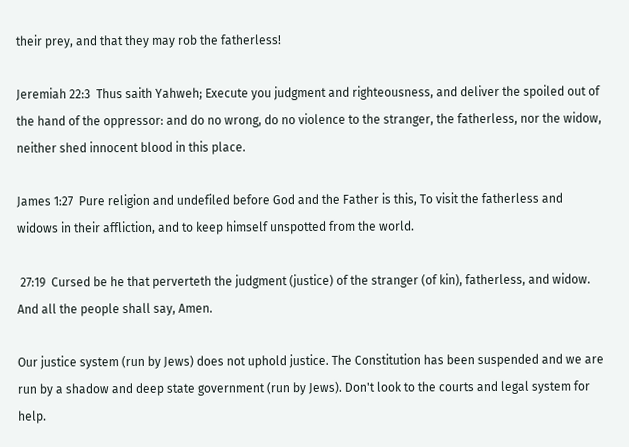their prey, and that they may rob the fatherless!

Jeremiah 22:3  Thus saith Yahweh; Execute you judgment and righteousness, and deliver the spoiled out of the hand of the oppressor: and do no wrong, do no violence to the stranger, the fatherless, nor the widow, neither shed innocent blood in this place.

James 1:27  Pure religion and undefiled before God and the Father is this, To visit the fatherless and widows in their affliction, and to keep himself unspotted from the world.

 27:19  Cursed be he that perverteth the judgment (justice) of the stranger (of kin), fatherless, and widow. And all the people shall say, Amen.

Our justice system (run by Jews) does not uphold justice. The Constitution has been suspended and we are run by a shadow and deep state government (run by Jews). Don't look to the courts and legal system for help.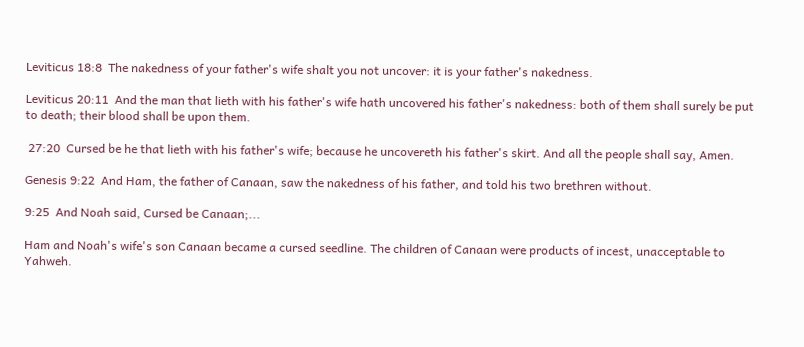Leviticus 18:8  The nakedness of your father's wife shalt you not uncover: it is your father's nakedness.

Leviticus 20:11  And the man that lieth with his father's wife hath uncovered his father's nakedness: both of them shall surely be put to death; their blood shall be upon them.

 27:20  Cursed be he that lieth with his father's wife; because he uncovereth his father's skirt. And all the people shall say, Amen.

Genesis 9:22  And Ham, the father of Canaan, saw the nakedness of his father, and told his two brethren without.

9:25  And Noah said, Cursed be Canaan;...

Ham and Noah's wife's son Canaan became a cursed seedline. The children of Canaan were products of incest, unacceptable to Yahweh.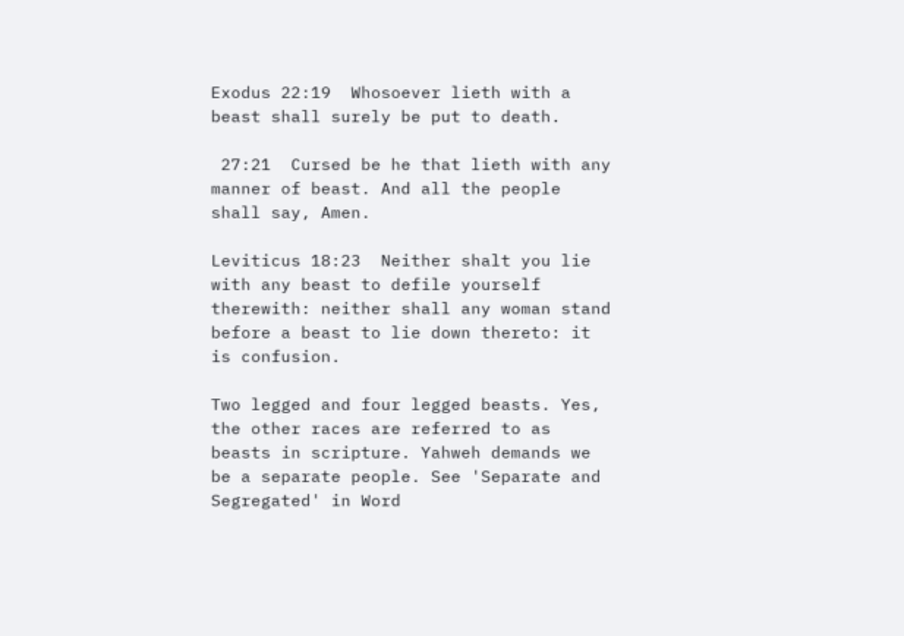Exodus 22:19  Whosoever lieth with a beast shall surely be put to death.

 27:21  Cursed be he that lieth with any manner of beast. And all the people shall say, Amen.

Leviticus 18:23  Neither shalt you lie with any beast to defile yourself therewith: neither shall any woman stand before a beast to lie down thereto: it is confusion.

Two legged and four legged beasts. Yes, the other races are referred to as beasts in scripture. Yahweh demands we be a separate people. See 'Separate and Segregated' in Word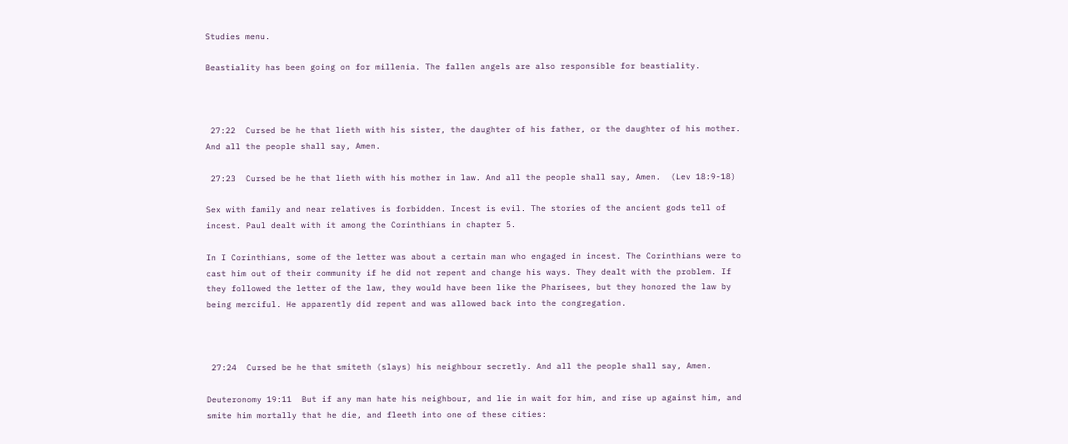Studies menu.

Beastiality has been going on for millenia. The fallen angels are also responsible for beastiality.



 27:22  Cursed be he that lieth with his sister, the daughter of his father, or the daughter of his mother. And all the people shall say, Amen.

 27:23  Cursed be he that lieth with his mother in law. And all the people shall say, Amen.  (Lev 18:9-18)

Sex with family and near relatives is forbidden. Incest is evil. The stories of the ancient gods tell of incest. Paul dealt with it among the Corinthians in chapter 5.

In I Corinthians, some of the letter was about a certain man who engaged in incest. The Corinthians were to cast him out of their community if he did not repent and change his ways. They dealt with the problem. If they followed the letter of the law, they would have been like the Pharisees, but they honored the law by being merciful. He apparently did repent and was allowed back into the congregation.



 27:24  Cursed be he that smiteth (slays) his neighbour secretly. And all the people shall say, Amen.

Deuteronomy 19:11  But if any man hate his neighbour, and lie in wait for him, and rise up against him, and smite him mortally that he die, and fleeth into one of these cities: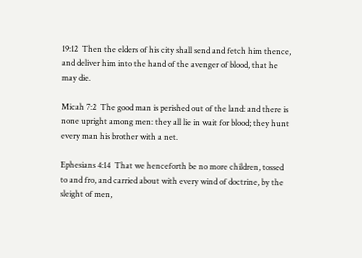19:12  Then the elders of his city shall send and fetch him thence, and deliver him into the hand of the avenger of blood, that he may die.

Micah 7:2  The good man is perished out of the land: and there is none upright among men: they all lie in wait for blood; they hunt every man his brother with a net.

Ephesians 4:14  That we henceforth be no more children, tossed to and fro, and carried about with every wind of doctrine, by the sleight of men,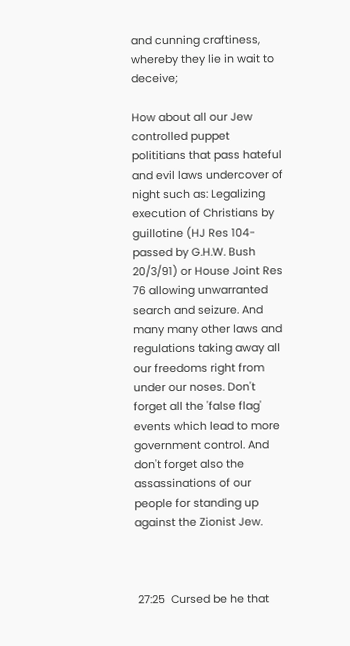and cunning craftiness, whereby they lie in wait to deceive;

How about all our Jew controlled puppet polititians that pass hateful and evil laws undercover of night such as: Legalizing execution of Christians by guillotine (HJ Res 104- passed by G.H.W. Bush 20/3/91) or House Joint Res 76 allowing unwarranted search and seizure. And many many other laws and regulations taking away all our freedoms right from under our noses. Don't forget all the 'false flag' events which lead to more government control. And don't forget also the assassinations of our people for standing up against the Zionist Jew.



 27:25  Cursed be he that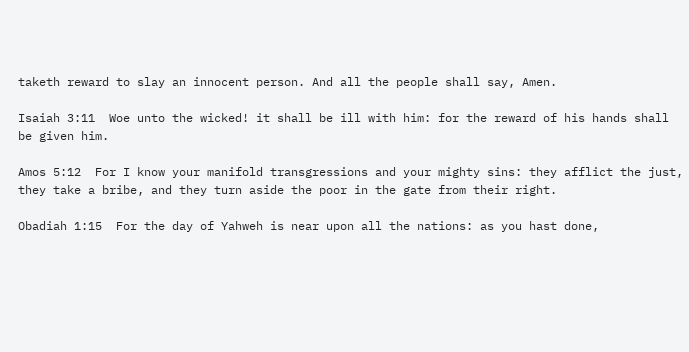taketh reward to slay an innocent person. And all the people shall say, Amen.

Isaiah 3:11  Woe unto the wicked! it shall be ill with him: for the reward of his hands shall be given him.

Amos 5:12  For I know your manifold transgressions and your mighty sins: they afflict the just, they take a bribe, and they turn aside the poor in the gate from their right.

Obadiah 1:15  For the day of Yahweh is near upon all the nations: as you hast done,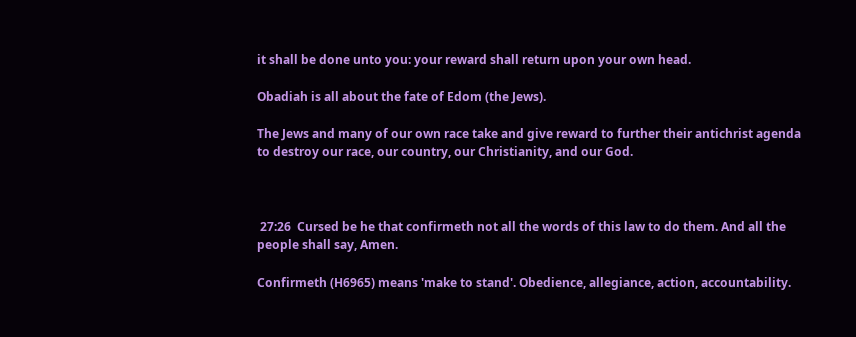it shall be done unto you: your reward shall return upon your own head.

Obadiah is all about the fate of Edom (the Jews).

The Jews and many of our own race take and give reward to further their antichrist agenda to destroy our race, our country, our Christianity, and our God.



 27:26  Cursed be he that confirmeth not all the words of this law to do them. And all the people shall say, Amen.

Confirmeth (H6965) means 'make to stand'. Obedience, allegiance, action, accountability.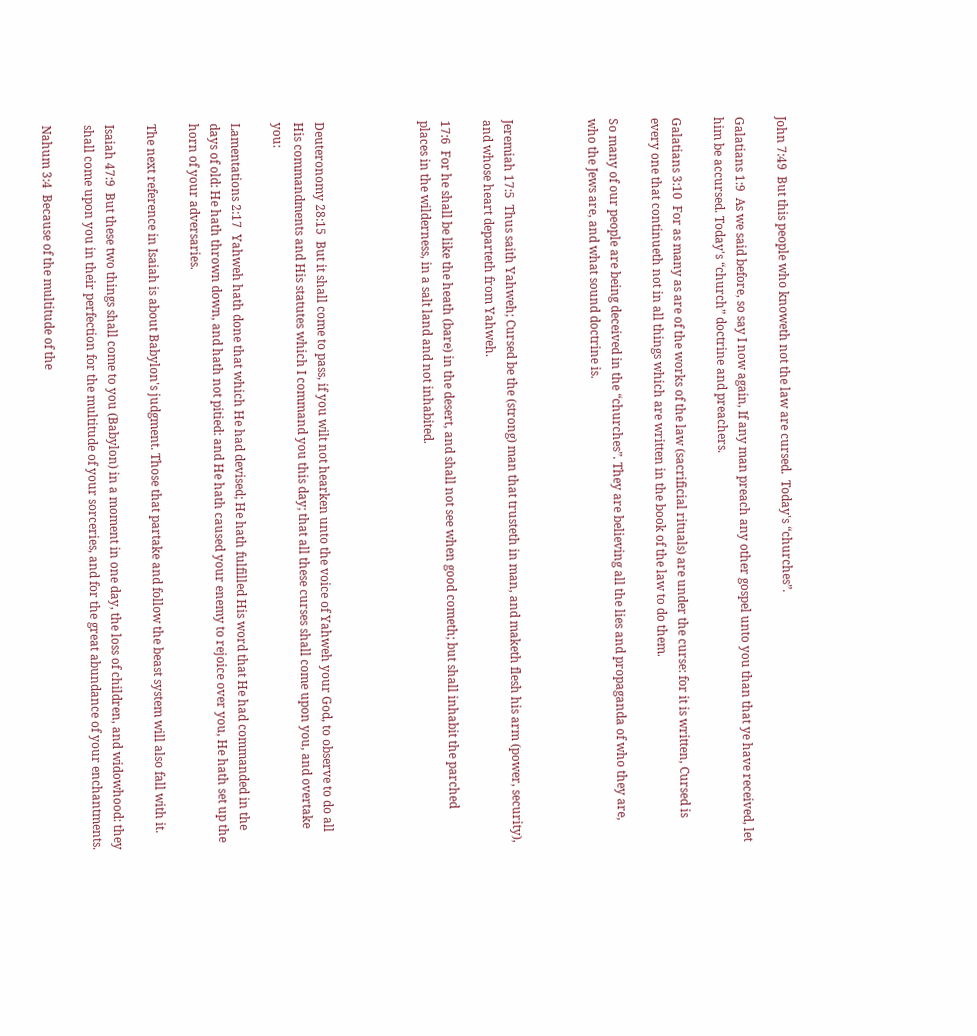John 7:49  But this people who knoweth not the law are cursed.  Today's “churches”.

Galatians 1:9  As we said before, so say I now again, If any man preach any other gospel unto you than that ye have received, let him be accursed. Today's “church” doctrine and preachers.

Galatians 3:10  For as many as are of the works of the law (sacrificial rituals) are under the curse: for it is written, Cursed is every one that continueth not in all things which are written in the book of the law to do them.

So many of our people are being deceived in the “churches”. They are believing all the lies and propaganda of who they are, who the Jews are, and what sound doctrine is.



Jeremiah 17:5  Thus saith Yahweh; Cursed be the (strong) man that trusteth in man, and maketh flesh his arm (power, security), and whose heart departeth from Yahweh.

17:6  For he shall be like the heath (bare) in the desert, and shall not see when good cometh; but shall inhabit the parched places in the wilderness, in a salt land and not inhabited.




Deuteronomy 28:15  But it shall come to pass, if you wilt not hearken unto the voice of Yahweh your God, to observe to do all His commandments and His statutes which I command you this day; that all these curses shall come upon you, and overtake you:

Lamentations 2:17  Yahweh hath done that which He had devised; He hath fulfilled His word that He had commanded in the days of old: He hath thrown down, and hath not pitied: and He hath caused your enemy to rejoice over you, He hath set up the horn of your adversaries.

The next reference in Isaiah is about Babylon's judgment. Those that partake and follow the beast system will also fall with it.

Isaiah 47:9  But these two things shall come to you (Babylon) in a moment in one day, the loss of children, and widowhood: they shall come upon you in their perfection for the multitude of your sorceries, and for the great abundance of your enchantments.

Nahum 3:4  Because of the multitude of the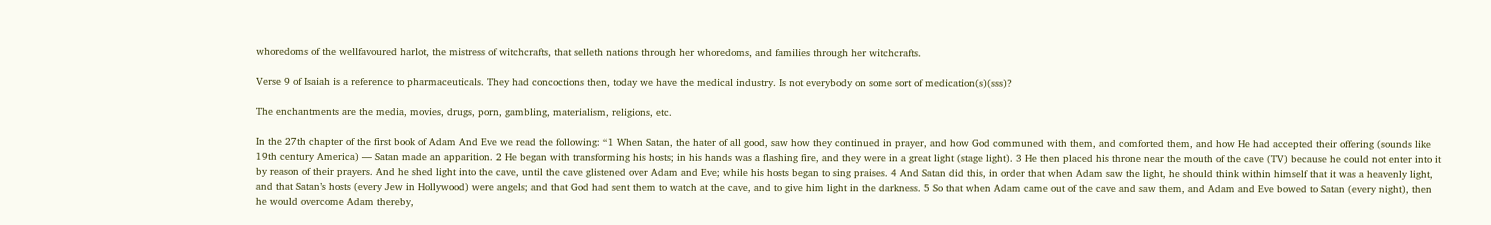whoredoms of the wellfavoured harlot, the mistress of witchcrafts, that selleth nations through her whoredoms, and families through her witchcrafts.

Verse 9 of Isaiah is a reference to pharmaceuticals. They had concoctions then, today we have the medical industry. Is not everybody on some sort of medication(s)(sss)?

The enchantments are the media, movies, drugs, porn, gambling, materialism, religions, etc.

In the 27th chapter of the first book of Adam And Eve we read the following: “1 When Satan, the hater of all good, saw how they continued in prayer, and how God communed with them, and comforted them, and how He had accepted their offering (sounds like 19th century America) — Satan made an apparition. 2 He began with transforming his hosts; in his hands was a flashing fire, and they were in a great light (stage light). 3 He then placed his throne near the mouth of the cave (TV) because he could not enter into it by reason of their prayers. And he shed light into the cave, until the cave glistened over Adam and Eve; while his hosts began to sing praises. 4 And Satan did this, in order that when Adam saw the light, he should think within himself that it was a heavenly light, and that Satan’s hosts (every Jew in Hollywood) were angels; and that God had sent them to watch at the cave, and to give him light in the darkness. 5 So that when Adam came out of the cave and saw them, and Adam and Eve bowed to Satan (every night), then he would overcome Adam thereby,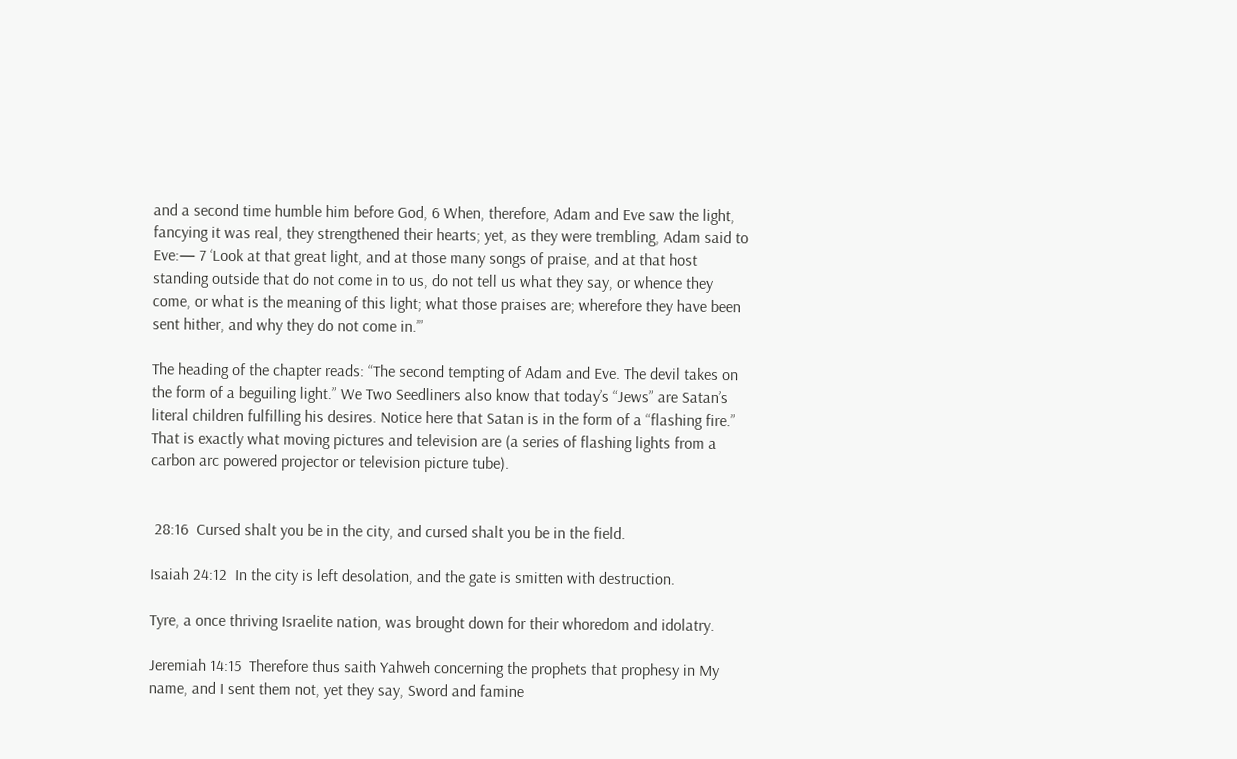and a second time humble him before God, 6 When, therefore, Adam and Eve saw the light, fancying it was real, they strengthened their hearts; yet, as they were trembling, Adam said to Eve:— 7 ‘Look at that great light, and at those many songs of praise, and at that host standing outside that do not come in to us, do not tell us what they say, or whence they come, or what is the meaning of this light; what those praises are; wherefore they have been sent hither, and why they do not come in.’”

The heading of the chapter reads: “The second tempting of Adam and Eve. The devil takes on the form of a beguiling light.” We Two Seedliners also know that today’s “Jews” are Satan’s literal children fulfilling his desires. Notice here that Satan is in the form of a “flashing fire.” That is exactly what moving pictures and television are (a series of flashing lights from a carbon arc powered projector or television picture tube).


 28:16  Cursed shalt you be in the city, and cursed shalt you be in the field.

Isaiah 24:12  In the city is left desolation, and the gate is smitten with destruction.

Tyre, a once thriving Israelite nation, was brought down for their whoredom and idolatry.

Jeremiah 14:15  Therefore thus saith Yahweh concerning the prophets that prophesy in My name, and I sent them not, yet they say, Sword and famine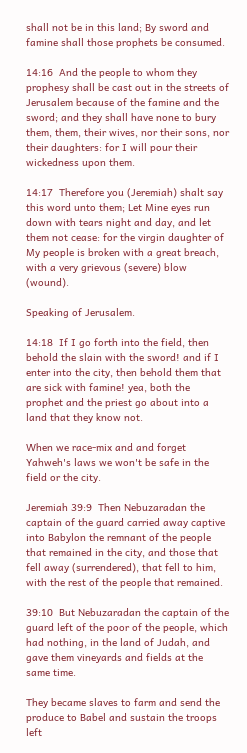shall not be in this land; By sword and famine shall those prophets be consumed.

14:16  And the people to whom they prophesy shall be cast out in the streets of Jerusalem because of the famine and the sword; and they shall have none to bury them, them, their wives, nor their sons, nor their daughters: for I will pour their wickedness upon them.

14:17  Therefore you (Jeremiah) shalt say this word unto them; Let Mine eyes run down with tears night and day, and let them not cease: for the virgin daughter of My people is broken with a great breach, with a very grievous (severe) blow (wound).

Speaking of Jerusalem.

14:18  If I go forth into the field, then behold the slain with the sword! and if I enter into the city, then behold them that are sick with famine! yea, both the prophet and the priest go about into a land that they know not.

When we race-mix and and forget Yahweh's laws we won't be safe in the field or the city.

Jeremiah 39:9  Then Nebuzaradan the captain of the guard carried away captive into Babylon the remnant of the people that remained in the city, and those that fell away (surrendered), that fell to him, with the rest of the people that remained.

39:10  But Nebuzaradan the captain of the guard left of the poor of the people, which had nothing, in the land of Judah, and gave them vineyards and fields at the same time.

They became slaves to farm and send the produce to Babel and sustain the troops left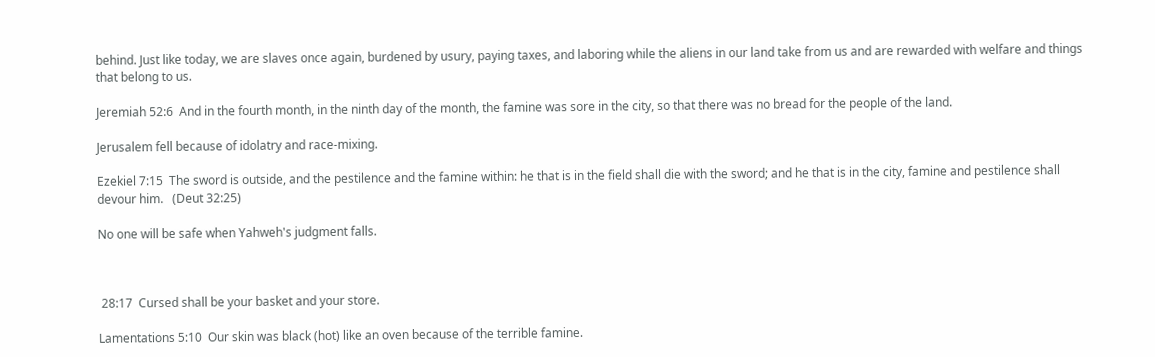behind. Just like today, we are slaves once again, burdened by usury, paying taxes, and laboring while the aliens in our land take from us and are rewarded with welfare and things that belong to us.

Jeremiah 52:6  And in the fourth month, in the ninth day of the month, the famine was sore in the city, so that there was no bread for the people of the land.

Jerusalem fell because of idolatry and race-mixing.

Ezekiel 7:15  The sword is outside, and the pestilence and the famine within: he that is in the field shall die with the sword; and he that is in the city, famine and pestilence shall devour him.   (Deut 32:25)

No one will be safe when Yahweh's judgment falls.



 28:17  Cursed shall be your basket and your store.

Lamentations 5:10  Our skin was black (hot) like an oven because of the terrible famine.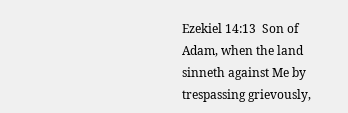Ezekiel 14:13  Son of Adam, when the land sinneth against Me by trespassing grievously,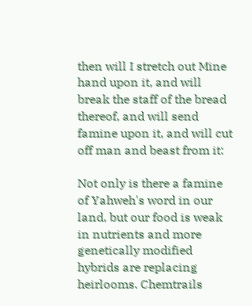then will I stretch out Mine hand upon it, and will break the staff of the bread thereof, and will send famine upon it, and will cut off man and beast from it:

Not only is there a famine of Yahweh's word in our land, but our food is weak in nutrients and more genetically modified hybrids are replacing heirlooms. Chemtrails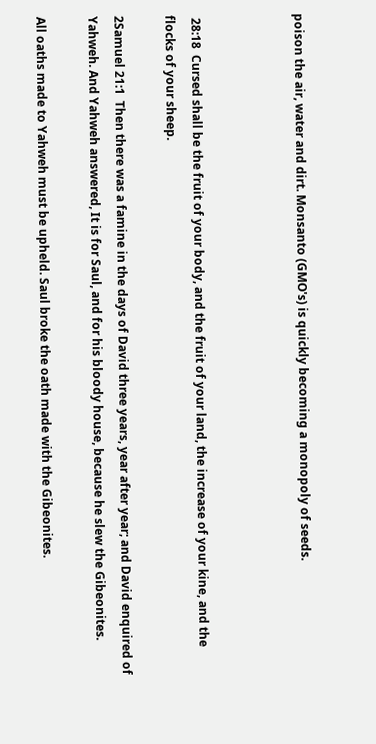poison the air, water and dirt. Monsanto (GMO's) is quickly becoming a monopoly of seeds.



 28:18  Cursed shall be the fruit of your body, and the fruit of your land, the increase of your kine, and the flocks of your sheep.

2Samuel 21:1  Then there was a famine in the days of David three years, year after year; and David enquired of Yahweh. And Yahweh answered, It is for Saul, and for his bloody house, because he slew the Gibeonites.

All oaths made to Yahweh must be upheld. Saul broke the oath made with the Gibeonites.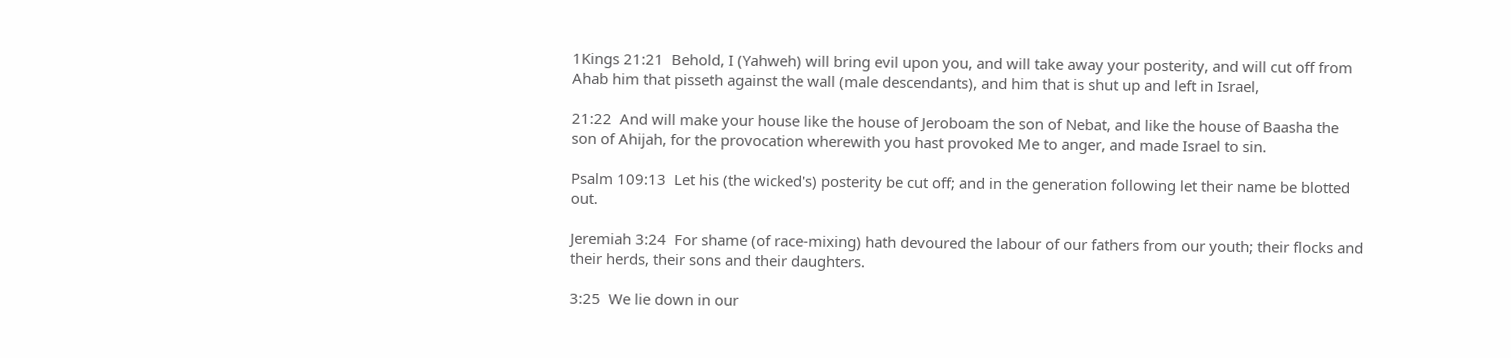1Kings 21:21  Behold, I (Yahweh) will bring evil upon you, and will take away your posterity, and will cut off from Ahab him that pisseth against the wall (male descendants), and him that is shut up and left in Israel,

21:22  And will make your house like the house of Jeroboam the son of Nebat, and like the house of Baasha the son of Ahijah, for the provocation wherewith you hast provoked Me to anger, and made Israel to sin.

Psalm 109:13  Let his (the wicked's) posterity be cut off; and in the generation following let their name be blotted out.

Jeremiah 3:24  For shame (of race-mixing) hath devoured the labour of our fathers from our youth; their flocks and their herds, their sons and their daughters.

3:25  We lie down in our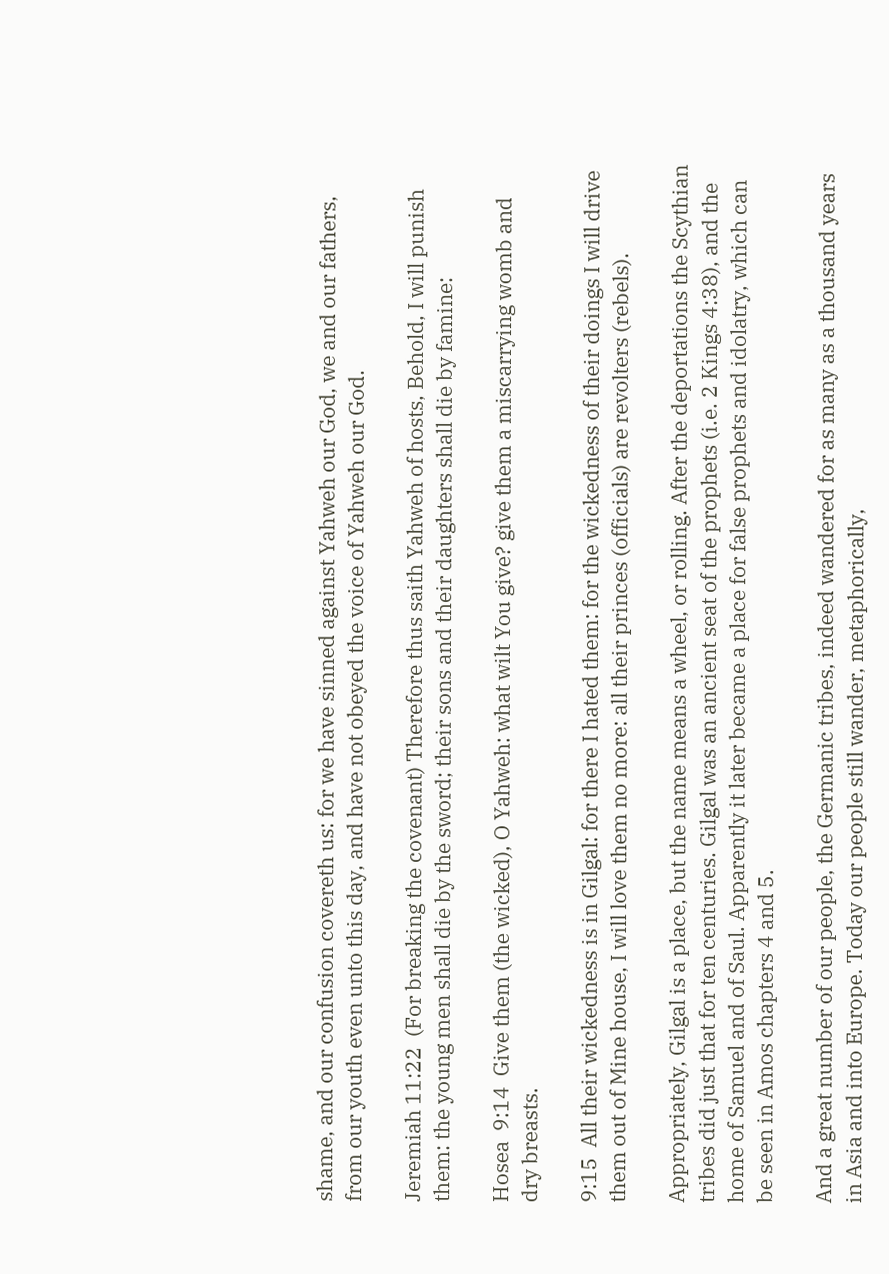shame, and our confusion covereth us: for we have sinned against Yahweh our God, we and our fathers, from our youth even unto this day, and have not obeyed the voice of Yahweh our God.

Jeremiah 11:22  (For breaking the covenant) Therefore thus saith Yahweh of hosts, Behold, I will punish them: the young men shall die by the sword; their sons and their daughters shall die by famine:

Hosea  9:14  Give them (the wicked), O Yahweh: what wilt You give? give them a miscarrying womb and dry breasts.

9:15  All their wickedness is in Gilgal: for there I hated them: for the wickedness of their doings I will drive them out of Mine house, I will love them no more: all their princes (officials) are revolters (rebels).

Appropriately, Gilgal is a place, but the name means a wheel, or rolling. After the deportations the Scythian tribes did just that for ten centuries. Gilgal was an ancient seat of the prophets (i.e. 2 Kings 4:38), and the home of Samuel and of Saul. Apparently it later became a place for false prophets and idolatry, which can be seen in Amos chapters 4 and 5.

And a great number of our people, the Germanic tribes, indeed wandered for as many as a thousand years in Asia and into Europe. Today our people still wander, metaphorically,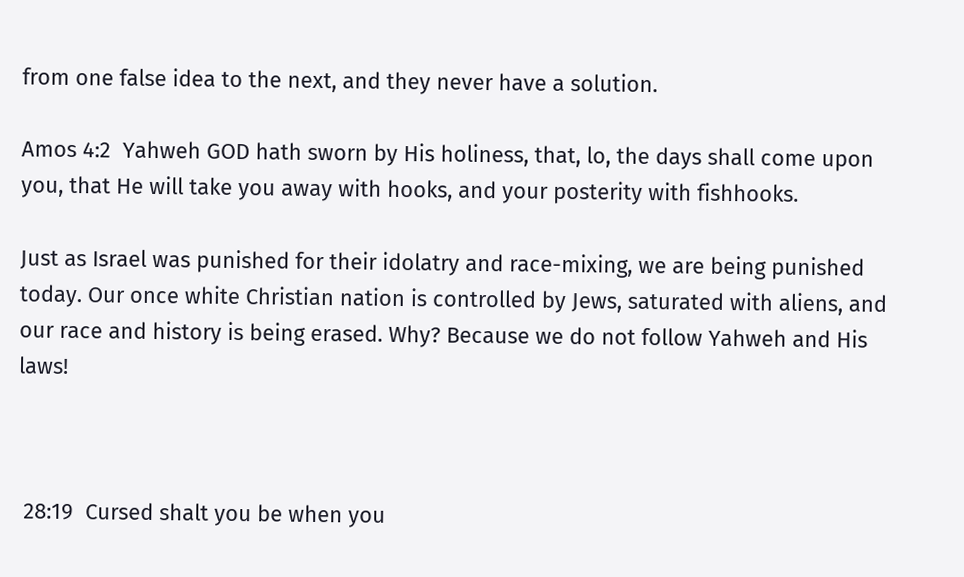from one false idea to the next, and they never have a solution.

Amos 4:2  Yahweh GOD hath sworn by His holiness, that, lo, the days shall come upon you, that He will take you away with hooks, and your posterity with fishhooks.

Just as Israel was punished for their idolatry and race-mixing, we are being punished today. Our once white Christian nation is controlled by Jews, saturated with aliens, and our race and history is being erased. Why? Because we do not follow Yahweh and His laws!



 28:19  Cursed shalt you be when you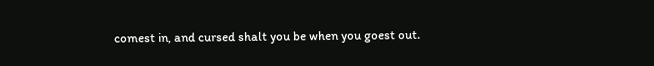comest in, and cursed shalt you be when you goest out.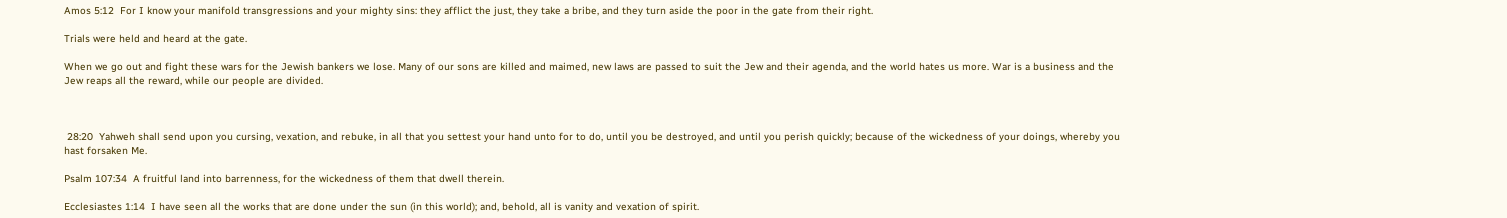Amos 5:12  For I know your manifold transgressions and your mighty sins: they afflict the just, they take a bribe, and they turn aside the poor in the gate from their right.

Trials were held and heard at the gate.

When we go out and fight these wars for the Jewish bankers we lose. Many of our sons are killed and maimed, new laws are passed to suit the Jew and their agenda, and the world hates us more. War is a business and the Jew reaps all the reward, while our people are divided.



 28:20  Yahweh shall send upon you cursing, vexation, and rebuke, in all that you settest your hand unto for to do, until you be destroyed, and until you perish quickly; because of the wickedness of your doings, whereby you hast forsaken Me.

Psalm 107:34  A fruitful land into barrenness, for the wickedness of them that dwell therein.

Ecclesiastes 1:14  I have seen all the works that are done under the sun (in this world); and, behold, all is vanity and vexation of spirit.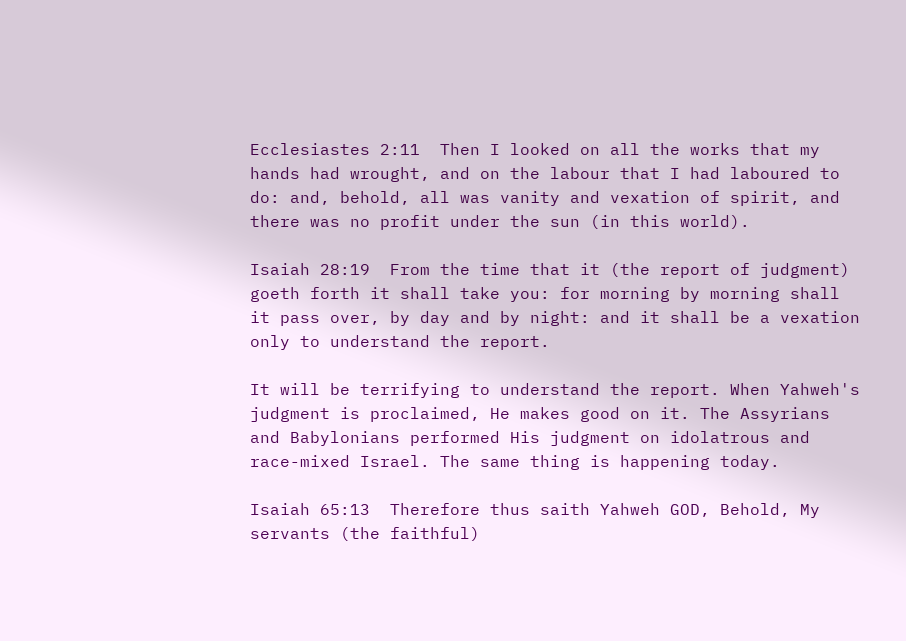Ecclesiastes 2:11  Then I looked on all the works that my hands had wrought, and on the labour that I had laboured to do: and, behold, all was vanity and vexation of spirit, and there was no profit under the sun (in this world).

Isaiah 28:19  From the time that it (the report of judgment) goeth forth it shall take you: for morning by morning shall it pass over, by day and by night: and it shall be a vexation only to understand the report.

It will be terrifying to understand the report. When Yahweh's judgment is proclaimed, He makes good on it. The Assyrians and Babylonians performed His judgment on idolatrous and race-mixed Israel. The same thing is happening today.

Isaiah 65:13  Therefore thus saith Yahweh GOD, Behold, My servants (the faithful)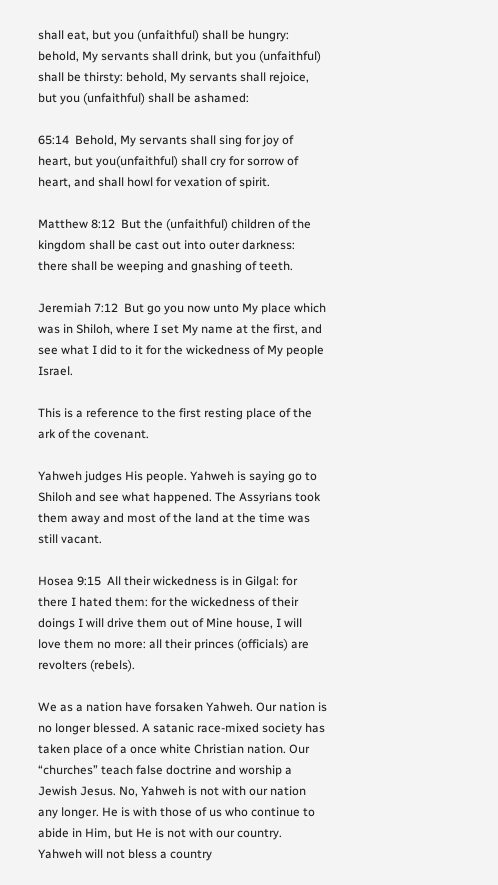shall eat, but you (unfaithful) shall be hungry: behold, My servants shall drink, but you (unfaithful) shall be thirsty: behold, My servants shall rejoice, but you (unfaithful) shall be ashamed:

65:14  Behold, My servants shall sing for joy of heart, but you(unfaithful) shall cry for sorrow of heart, and shall howl for vexation of spirit.

Matthew 8:12  But the (unfaithful) children of the kingdom shall be cast out into outer darkness: there shall be weeping and gnashing of teeth.

Jeremiah 7:12  But go you now unto My place which was in Shiloh, where I set My name at the first, and see what I did to it for the wickedness of My people Israel.

This is a reference to the first resting place of the ark of the covenant.

Yahweh judges His people. Yahweh is saying go to Shiloh and see what happened. The Assyrians took them away and most of the land at the time was still vacant.

Hosea 9:15  All their wickedness is in Gilgal: for there I hated them: for the wickedness of their doings I will drive them out of Mine house, I will love them no more: all their princes (officials) are revolters (rebels).

We as a nation have forsaken Yahweh. Our nation is no longer blessed. A satanic race-mixed society has taken place of a once white Christian nation. Our “churches” teach false doctrine and worship a Jewish Jesus. No, Yahweh is not with our nation any longer. He is with those of us who continue to abide in Him, but He is not with our country. Yahweh will not bless a country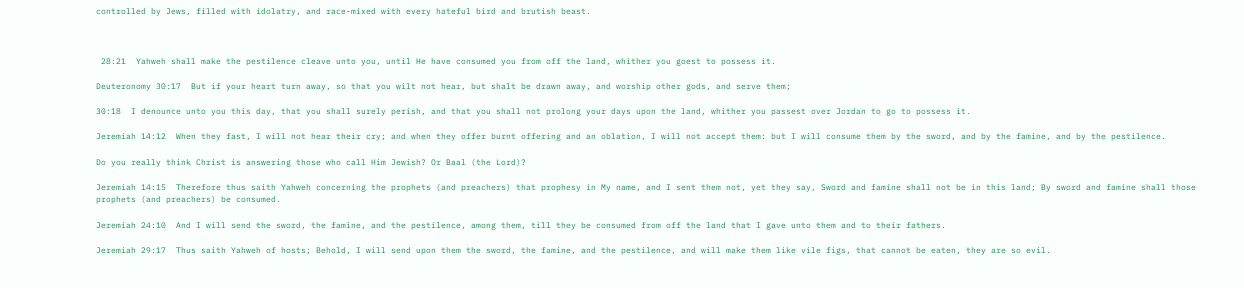controlled by Jews, filled with idolatry, and race-mixed with every hateful bird and brutish beast.



 28:21  Yahweh shall make the pestilence cleave unto you, until He have consumed you from off the land, whither you goest to possess it.

Deuteronomy 30:17  But if your heart turn away, so that you wilt not hear, but shalt be drawn away, and worship other gods, and serve them;

30:18  I denounce unto you this day, that you shall surely perish, and that you shall not prolong your days upon the land, whither you passest over Jordan to go to possess it.

Jeremiah 14:12  When they fast, I will not hear their cry; and when they offer burnt offering and an oblation, I will not accept them: but I will consume them by the sword, and by the famine, and by the pestilence.

Do you really think Christ is answering those who call Him Jewish? Or Baal (the Lord)?

Jeremiah 14:15  Therefore thus saith Yahweh concerning the prophets (and preachers) that prophesy in My name, and I sent them not, yet they say, Sword and famine shall not be in this land; By sword and famine shall those prophets (and preachers) be consumed.

Jeremiah 24:10  And I will send the sword, the famine, and the pestilence, among them, till they be consumed from off the land that I gave unto them and to their fathers.

Jeremiah 29:17  Thus saith Yahweh of hosts; Behold, I will send upon them the sword, the famine, and the pestilence, and will make them like vile figs, that cannot be eaten, they are so evil.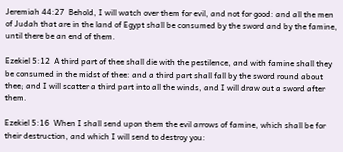Jeremiah 44:27  Behold, I will watch over them for evil, and not for good: and all the men of Judah that are in the land of Egypt shall be consumed by the sword and by the famine, until there be an end of them.

Ezekiel 5:12  A third part of thee shall die with the pestilence, and with famine shall they be consumed in the midst of thee: and a third part shall fall by the sword round about thee; and I will scatter a third part into all the winds, and I will draw out a sword after them.

Ezekiel 5:16  When I shall send upon them the evil arrows of famine, which shall be for their destruction, and which I will send to destroy you: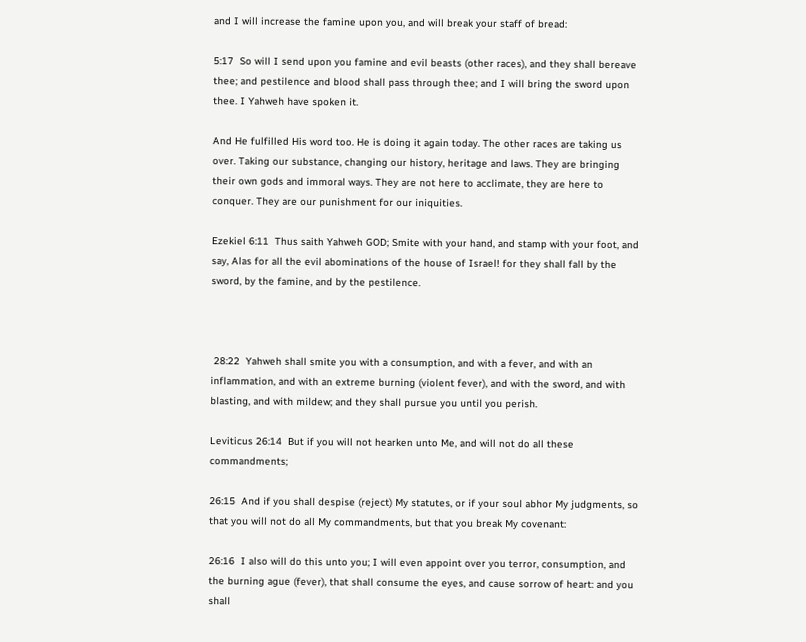and I will increase the famine upon you, and will break your staff of bread:

5:17  So will I send upon you famine and evil beasts (other races), and they shall bereave thee; and pestilence and blood shall pass through thee; and I will bring the sword upon thee. I Yahweh have spoken it.

And He fulfilled His word too. He is doing it again today. The other races are taking us over. Taking our substance, changing our history, heritage and laws. They are bringing their own gods and immoral ways. They are not here to acclimate, they are here to conquer. They are our punishment for our iniquities.

Ezekiel 6:11  Thus saith Yahweh GOD; Smite with your hand, and stamp with your foot, and say, Alas for all the evil abominations of the house of Israel! for they shall fall by the sword, by the famine, and by the pestilence.



 28:22  Yahweh shall smite you with a consumption, and with a fever, and with an inflammation, and with an extreme burning (violent fever), and with the sword, and with blasting, and with mildew; and they shall pursue you until you perish.

Leviticus 26:14  But if you will not hearken unto Me, and will not do all these commandments;

26:15  And if you shall despise (reject) My statutes, or if your soul abhor My judgments, so that you will not do all My commandments, but that you break My covenant:

26:16  I also will do this unto you; I will even appoint over you terror, consumption, and the burning ague (fever), that shall consume the eyes, and cause sorrow of heart: and you shall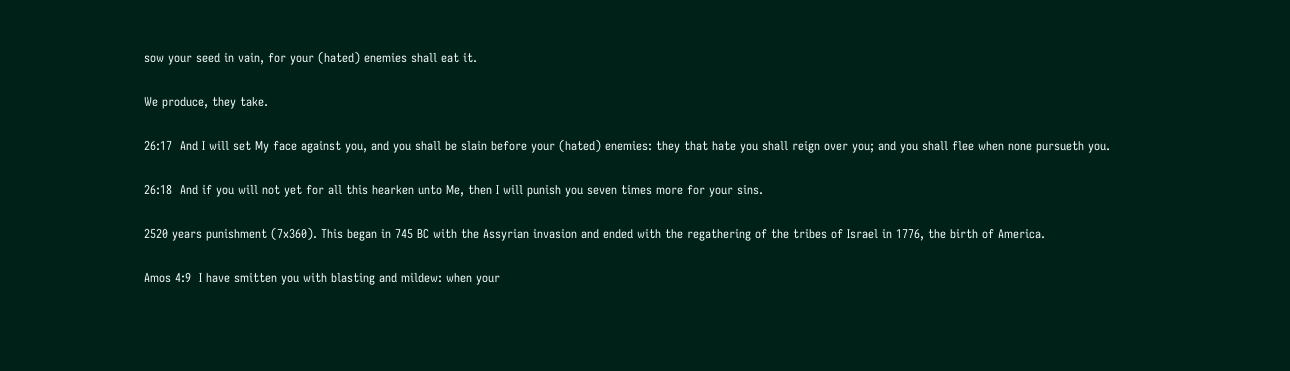sow your seed in vain, for your (hated) enemies shall eat it.

We produce, they take.

26:17  And I will set My face against you, and you shall be slain before your (hated) enemies: they that hate you shall reign over you; and you shall flee when none pursueth you.

26:18  And if you will not yet for all this hearken unto Me, then I will punish you seven times more for your sins.

2520 years punishment (7x360). This began in 745 BC with the Assyrian invasion and ended with the regathering of the tribes of Israel in 1776, the birth of America.

Amos 4:9  I have smitten you with blasting and mildew: when your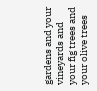gardens and your vineyards and your fig trees and your olive trees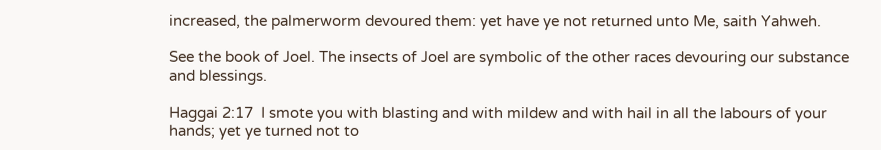increased, the palmerworm devoured them: yet have ye not returned unto Me, saith Yahweh.

See the book of Joel. The insects of Joel are symbolic of the other races devouring our substance and blessings.

Haggai 2:17  I smote you with blasting and with mildew and with hail in all the labours of your hands; yet ye turned not to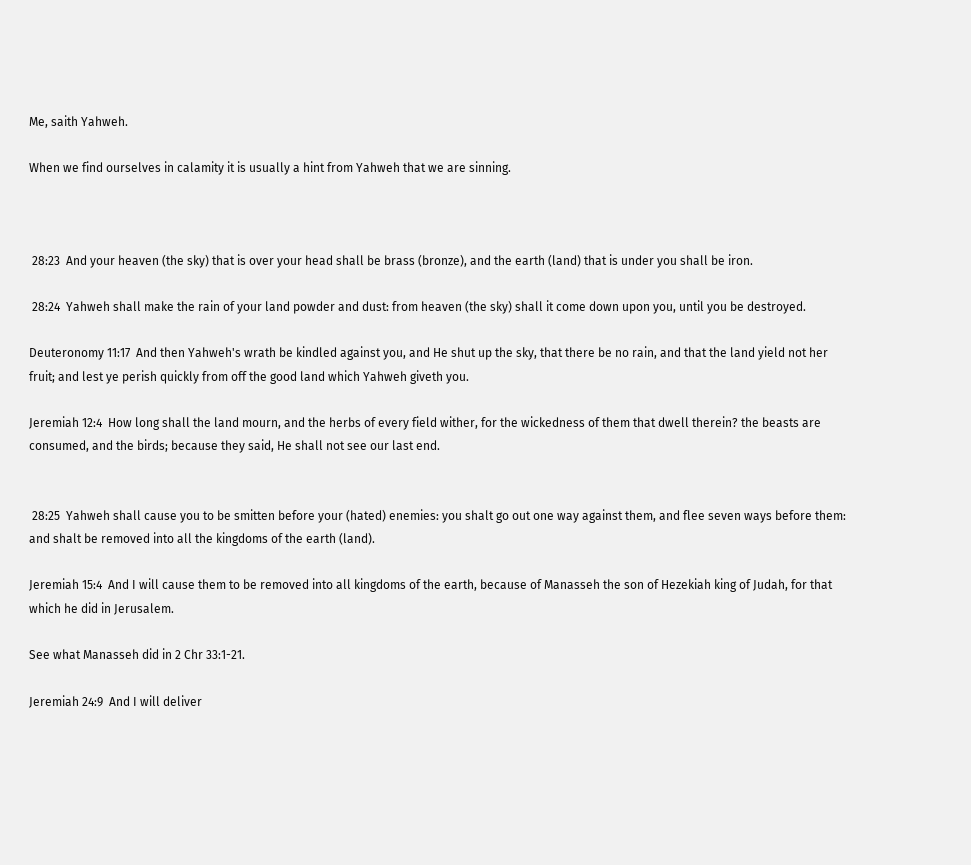Me, saith Yahweh.

When we find ourselves in calamity it is usually a hint from Yahweh that we are sinning.



 28:23  And your heaven (the sky) that is over your head shall be brass (bronze), and the earth (land) that is under you shall be iron.

 28:24  Yahweh shall make the rain of your land powder and dust: from heaven (the sky) shall it come down upon you, until you be destroyed.

Deuteronomy 11:17  And then Yahweh's wrath be kindled against you, and He shut up the sky, that there be no rain, and that the land yield not her fruit; and lest ye perish quickly from off the good land which Yahweh giveth you.

Jeremiah 12:4  How long shall the land mourn, and the herbs of every field wither, for the wickedness of them that dwell therein? the beasts are consumed, and the birds; because they said, He shall not see our last end.


 28:25  Yahweh shall cause you to be smitten before your (hated) enemies: you shalt go out one way against them, and flee seven ways before them: and shalt be removed into all the kingdoms of the earth (land).

Jeremiah 15:4  And I will cause them to be removed into all kingdoms of the earth, because of Manasseh the son of Hezekiah king of Judah, for that which he did in Jerusalem.

See what Manasseh did in 2 Chr 33:1-21.

Jeremiah 24:9  And I will deliver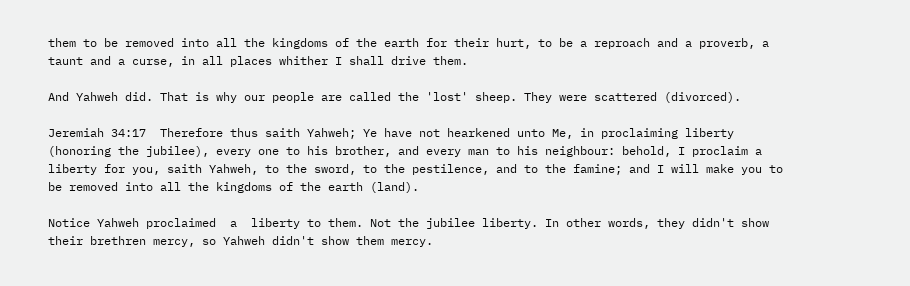them to be removed into all the kingdoms of the earth for their hurt, to be a reproach and a proverb, a taunt and a curse, in all places whither I shall drive them.

And Yahweh did. That is why our people are called the 'lost' sheep. They were scattered (divorced).

Jeremiah 34:17  Therefore thus saith Yahweh; Ye have not hearkened unto Me, in proclaiming liberty (honoring the jubilee), every one to his brother, and every man to his neighbour: behold, I proclaim a liberty for you, saith Yahweh, to the sword, to the pestilence, and to the famine; and I will make you to be removed into all the kingdoms of the earth (land).

Notice Yahweh proclaimed  a  liberty to them. Not the jubilee liberty. In other words, they didn't show their brethren mercy, so Yahweh didn't show them mercy.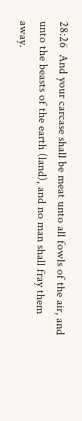28:26  And your carcase shall be meat unto all fowls of the air, and unto the beasts of the earth (land), and no man shall fray them away.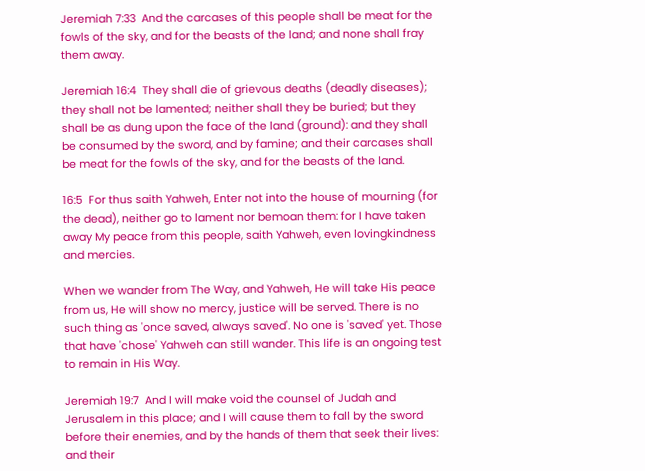Jeremiah 7:33  And the carcases of this people shall be meat for the fowls of the sky, and for the beasts of the land; and none shall fray them away.

Jeremiah 16:4  They shall die of grievous deaths (deadly diseases); they shall not be lamented; neither shall they be buried; but they shall be as dung upon the face of the land (ground): and they shall be consumed by the sword, and by famine; and their carcases shall be meat for the fowls of the sky, and for the beasts of the land.

16:5  For thus saith Yahweh, Enter not into the house of mourning (for the dead), neither go to lament nor bemoan them: for I have taken away My peace from this people, saith Yahweh, even lovingkindness and mercies.

When we wander from The Way, and Yahweh, He will take His peace from us, He will show no mercy, justice will be served. There is no such thing as 'once saved, always saved'. No one is 'saved' yet. Those that have 'chose' Yahweh can still wander. This life is an ongoing test to remain in His Way.

Jeremiah 19:7  And I will make void the counsel of Judah and Jerusalem in this place; and I will cause them to fall by the sword before their enemies, and by the hands of them that seek their lives: and their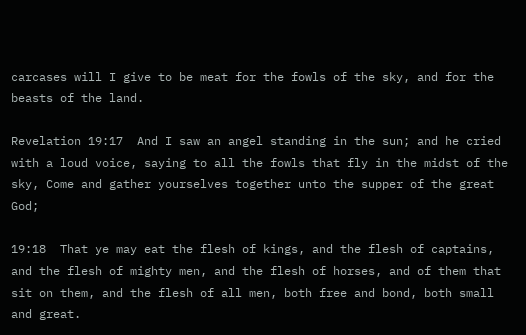carcases will I give to be meat for the fowls of the sky, and for the beasts of the land.

Revelation 19:17  And I saw an angel standing in the sun; and he cried with a loud voice, saying to all the fowls that fly in the midst of the sky, Come and gather yourselves together unto the supper of the great God;

19:18  That ye may eat the flesh of kings, and the flesh of captains, and the flesh of mighty men, and the flesh of horses, and of them that sit on them, and the flesh of all men, both free and bond, both small and great.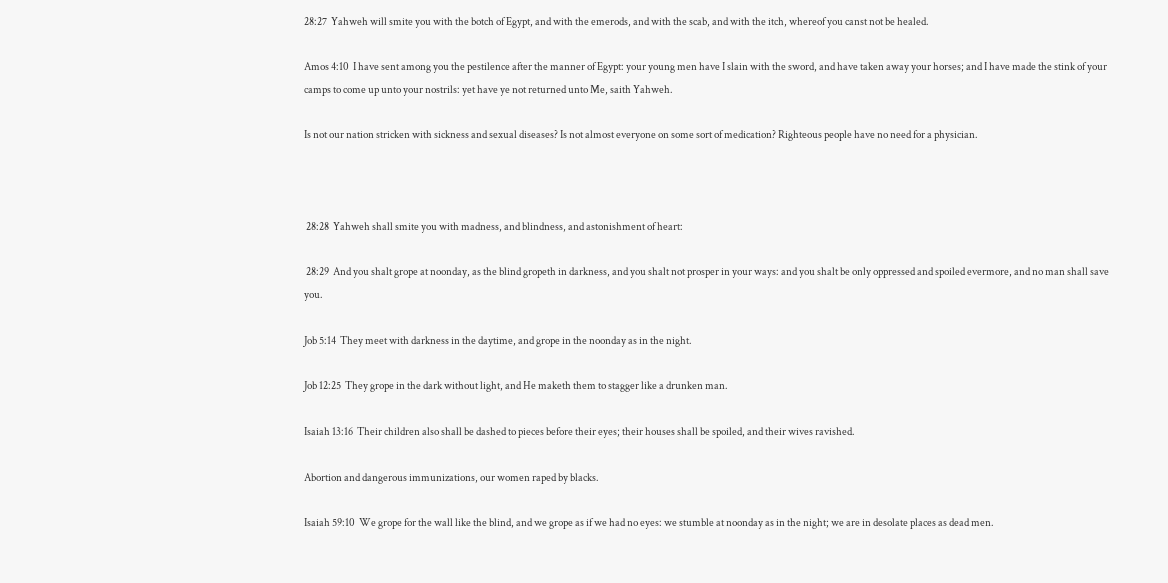28:27  Yahweh will smite you with the botch of Egypt, and with the emerods, and with the scab, and with the itch, whereof you canst not be healed.

Amos 4:10  I have sent among you the pestilence after the manner of Egypt: your young men have I slain with the sword, and have taken away your horses; and I have made the stink of your camps to come up unto your nostrils: yet have ye not returned unto Me, saith Yahweh.

Is not our nation stricken with sickness and sexual diseases? Is not almost everyone on some sort of medication? Righteous people have no need for a physician.



 28:28  Yahweh shall smite you with madness, and blindness, and astonishment of heart:

 28:29  And you shalt grope at noonday, as the blind gropeth in darkness, and you shalt not prosper in your ways: and you shalt be only oppressed and spoiled evermore, and no man shall save you.

Job 5:14  They meet with darkness in the daytime, and grope in the noonday as in the night.

Job 12:25  They grope in the dark without light, and He maketh them to stagger like a drunken man.

Isaiah 13:16  Their children also shall be dashed to pieces before their eyes; their houses shall be spoiled, and their wives ravished.

Abortion and dangerous immunizations, our women raped by blacks.

Isaiah 59:10  We grope for the wall like the blind, and we grope as if we had no eyes: we stumble at noonday as in the night; we are in desolate places as dead men.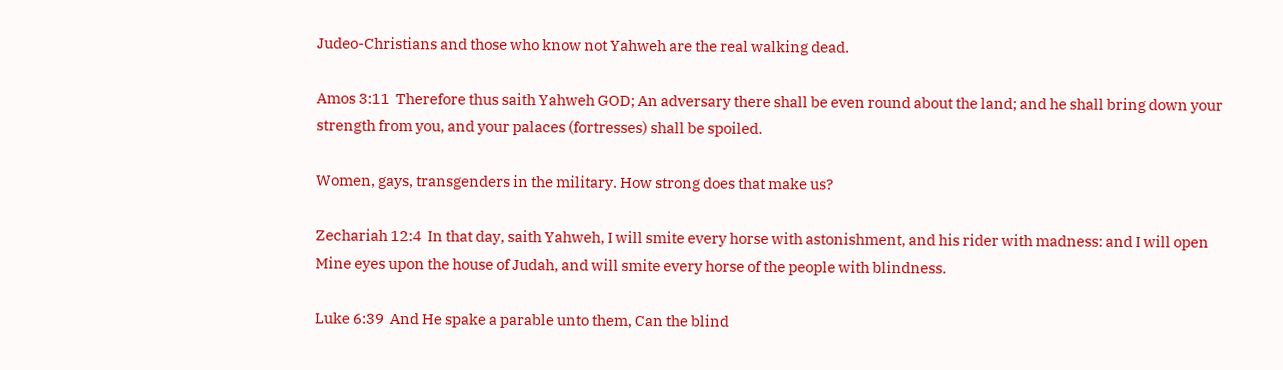Judeo-Christians and those who know not Yahweh are the real walking dead.

Amos 3:11  Therefore thus saith Yahweh GOD; An adversary there shall be even round about the land; and he shall bring down your strength from you, and your palaces (fortresses) shall be spoiled.

Women, gays, transgenders in the military. How strong does that make us?

Zechariah 12:4  In that day, saith Yahweh, I will smite every horse with astonishment, and his rider with madness: and I will open Mine eyes upon the house of Judah, and will smite every horse of the people with blindness.

Luke 6:39  And He spake a parable unto them, Can the blind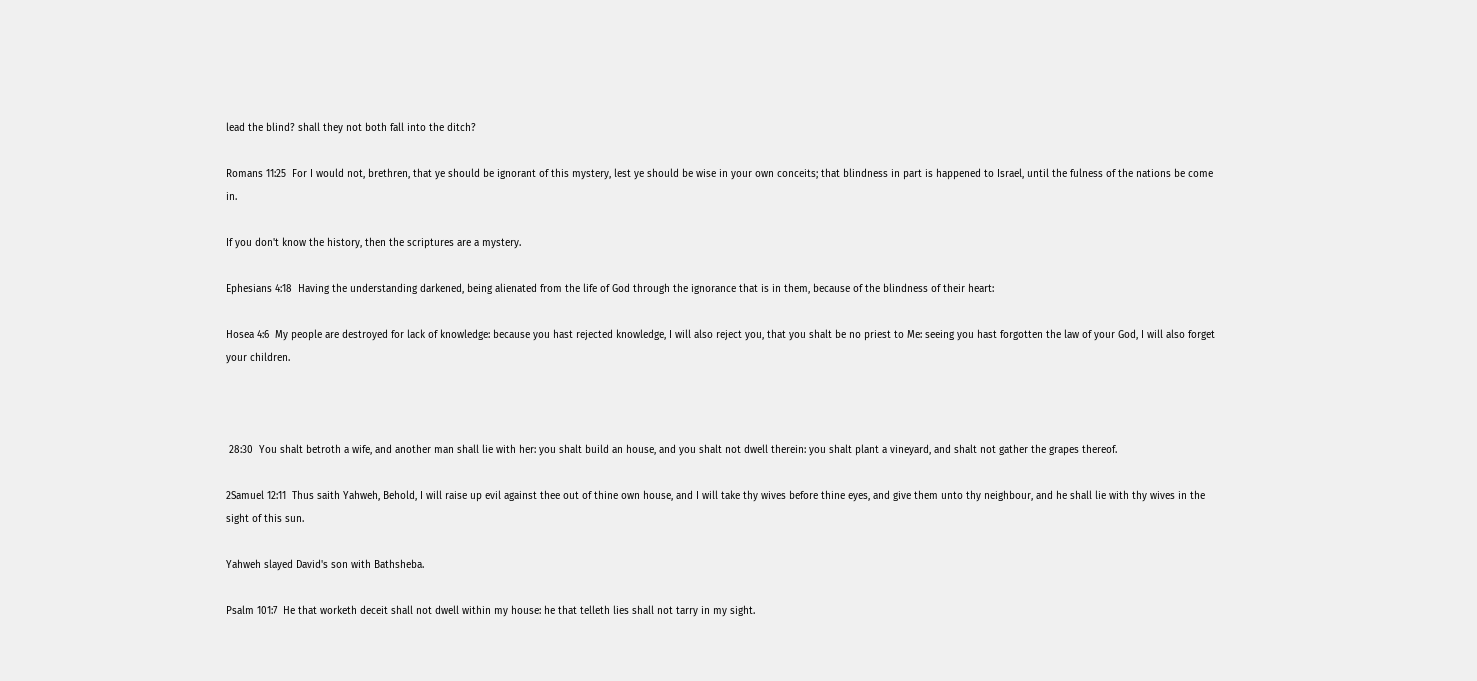lead the blind? shall they not both fall into the ditch?

Romans 11:25  For I would not, brethren, that ye should be ignorant of this mystery, lest ye should be wise in your own conceits; that blindness in part is happened to Israel, until the fulness of the nations be come in.

If you don't know the history, then the scriptures are a mystery.

Ephesians 4:18  Having the understanding darkened, being alienated from the life of God through the ignorance that is in them, because of the blindness of their heart:

Hosea 4:6  My people are destroyed for lack of knowledge: because you hast rejected knowledge, I will also reject you, that you shalt be no priest to Me: seeing you hast forgotten the law of your God, I will also forget your children.



 28:30  You shalt betroth a wife, and another man shall lie with her: you shalt build an house, and you shalt not dwell therein: you shalt plant a vineyard, and shalt not gather the grapes thereof.

2Samuel 12:11  Thus saith Yahweh, Behold, I will raise up evil against thee out of thine own house, and I will take thy wives before thine eyes, and give them unto thy neighbour, and he shall lie with thy wives in the sight of this sun.

Yahweh slayed David's son with Bathsheba.

Psalm 101:7  He that worketh deceit shall not dwell within my house: he that telleth lies shall not tarry in my sight.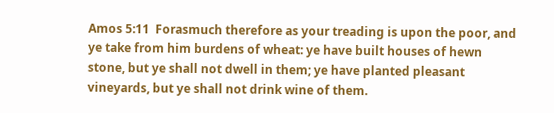Amos 5:11  Forasmuch therefore as your treading is upon the poor, and ye take from him burdens of wheat: ye have built houses of hewn stone, but ye shall not dwell in them; ye have planted pleasant vineyards, but ye shall not drink wine of them.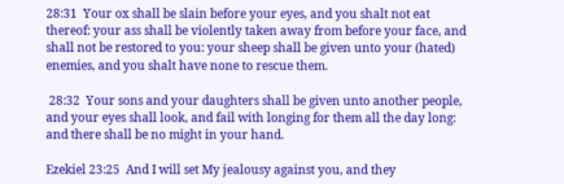28:31  Your ox shall be slain before your eyes, and you shalt not eat thereof: your ass shall be violently taken away from before your face, and shall not be restored to you: your sheep shall be given unto your (hated) enemies, and you shalt have none to rescue them.

 28:32  Your sons and your daughters shall be given unto another people, and your eyes shall look, and fail with longing for them all the day long: and there shall be no might in your hand.

Ezekiel 23:25  And I will set My jealousy against you, and they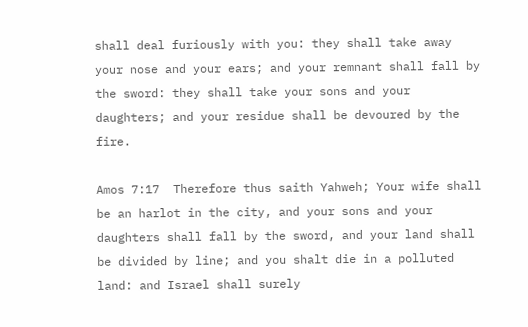shall deal furiously with you: they shall take away your nose and your ears; and your remnant shall fall by the sword: they shall take your sons and your daughters; and your residue shall be devoured by the fire.

Amos 7:17  Therefore thus saith Yahweh; Your wife shall be an harlot in the city, and your sons and your daughters shall fall by the sword, and your land shall be divided by line; and you shalt die in a polluted land: and Israel shall surely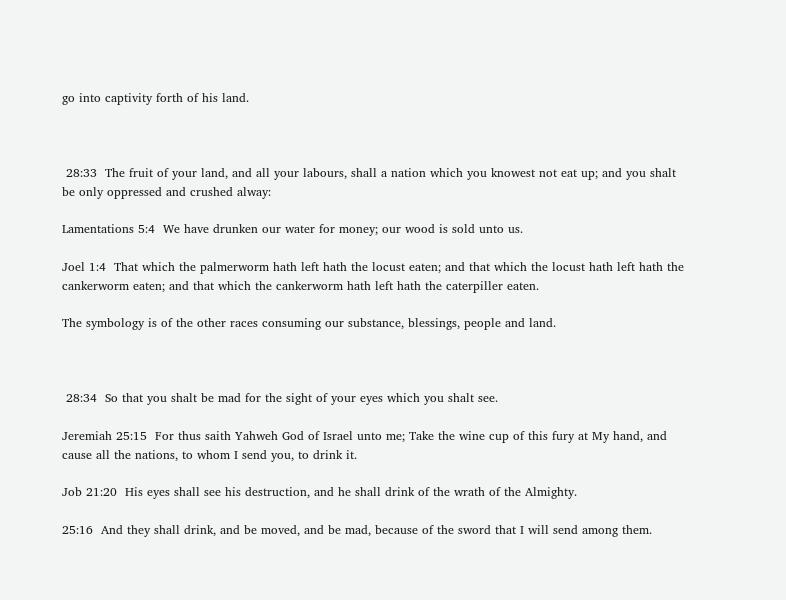go into captivity forth of his land.



 28:33  The fruit of your land, and all your labours, shall a nation which you knowest not eat up; and you shalt be only oppressed and crushed alway:

Lamentations 5:4  We have drunken our water for money; our wood is sold unto us.

Joel 1:4  That which the palmerworm hath left hath the locust eaten; and that which the locust hath left hath the cankerworm eaten; and that which the cankerworm hath left hath the caterpiller eaten.

The symbology is of the other races consuming our substance, blessings, people and land.



 28:34  So that you shalt be mad for the sight of your eyes which you shalt see.

Jeremiah 25:15  For thus saith Yahweh God of Israel unto me; Take the wine cup of this fury at My hand, and cause all the nations, to whom I send you, to drink it.

Job 21:20  His eyes shall see his destruction, and he shall drink of the wrath of the Almighty.

25:16  And they shall drink, and be moved, and be mad, because of the sword that I will send among them.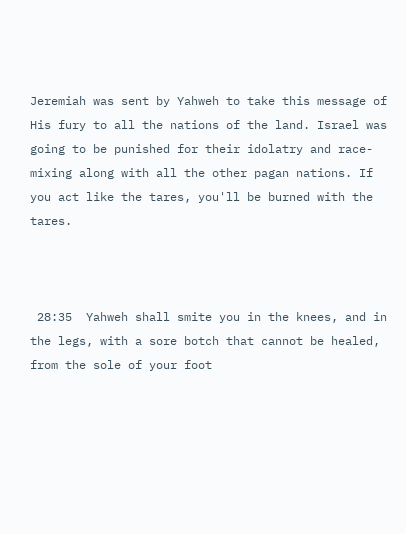Jeremiah was sent by Yahweh to take this message of His fury to all the nations of the land. Israel was going to be punished for their idolatry and race-mixing along with all the other pagan nations. If you act like the tares, you'll be burned with the tares.



 28:35  Yahweh shall smite you in the knees, and in the legs, with a sore botch that cannot be healed, from the sole of your foot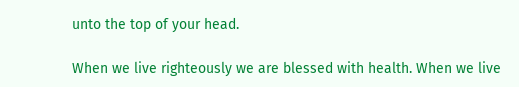unto the top of your head.

When we live righteously we are blessed with health. When we live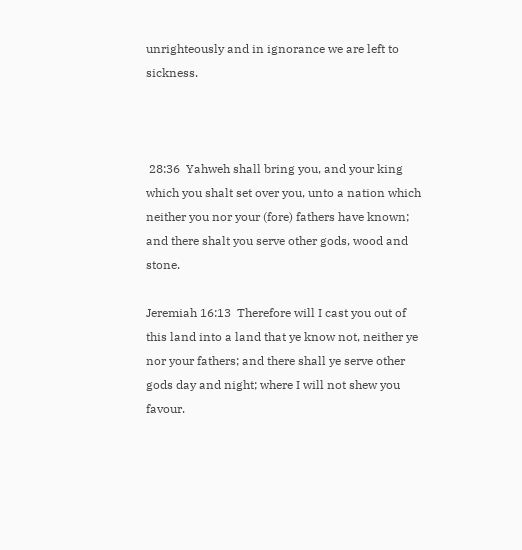unrighteously and in ignorance we are left to sickness.



 28:36  Yahweh shall bring you, and your king which you shalt set over you, unto a nation which neither you nor your (fore) fathers have known; and there shalt you serve other gods, wood and stone.

Jeremiah 16:13  Therefore will I cast you out of this land into a land that ye know not, neither ye nor your fathers; and there shall ye serve other gods day and night; where I will not shew you favour.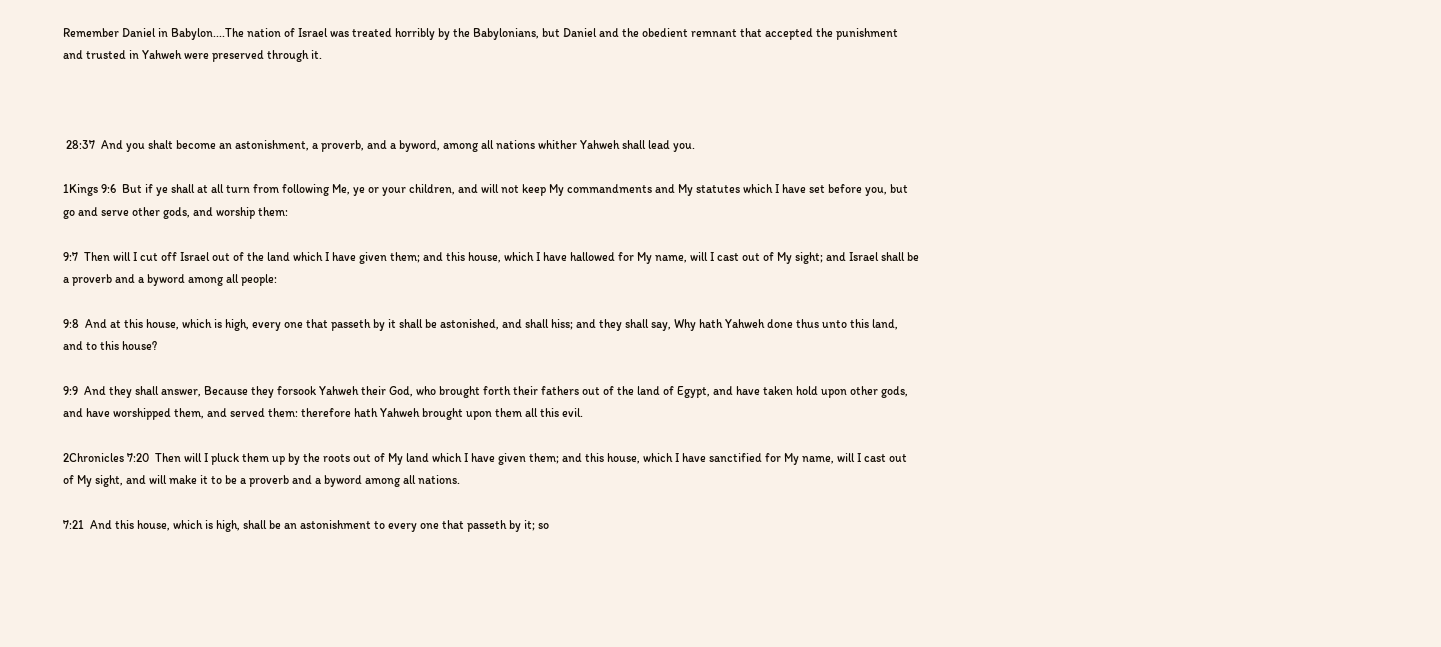Remember Daniel in Babylon....The nation of Israel was treated horribly by the Babylonians, but Daniel and the obedient remnant that accepted the punishment and trusted in Yahweh were preserved through it.



 28:37  And you shalt become an astonishment, a proverb, and a byword, among all nations whither Yahweh shall lead you.

1Kings 9:6  But if ye shall at all turn from following Me, ye or your children, and will not keep My commandments and My statutes which I have set before you, but go and serve other gods, and worship them:

9:7  Then will I cut off Israel out of the land which I have given them; and this house, which I have hallowed for My name, will I cast out of My sight; and Israel shall be a proverb and a byword among all people:

9:8  And at this house, which is high, every one that passeth by it shall be astonished, and shall hiss; and they shall say, Why hath Yahweh done thus unto this land, and to this house?

9:9  And they shall answer, Because they forsook Yahweh their God, who brought forth their fathers out of the land of Egypt, and have taken hold upon other gods, and have worshipped them, and served them: therefore hath Yahweh brought upon them all this evil.

2Chronicles 7:20  Then will I pluck them up by the roots out of My land which I have given them; and this house, which I have sanctified for My name, will I cast out of My sight, and will make it to be a proverb and a byword among all nations.

7:21  And this house, which is high, shall be an astonishment to every one that passeth by it; so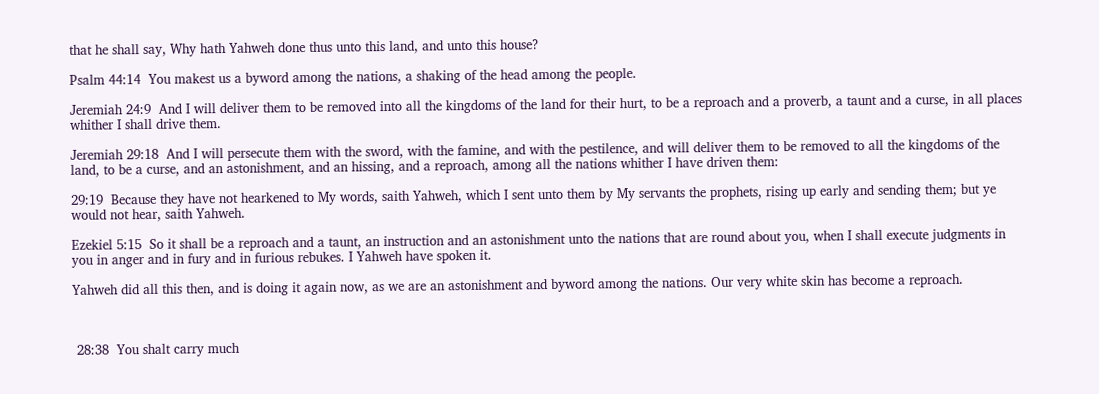that he shall say, Why hath Yahweh done thus unto this land, and unto this house?

Psalm 44:14  You makest us a byword among the nations, a shaking of the head among the people.

Jeremiah 24:9  And I will deliver them to be removed into all the kingdoms of the land for their hurt, to be a reproach and a proverb, a taunt and a curse, in all places whither I shall drive them.

Jeremiah 29:18  And I will persecute them with the sword, with the famine, and with the pestilence, and will deliver them to be removed to all the kingdoms of the land, to be a curse, and an astonishment, and an hissing, and a reproach, among all the nations whither I have driven them:

29:19  Because they have not hearkened to My words, saith Yahweh, which I sent unto them by My servants the prophets, rising up early and sending them; but ye would not hear, saith Yahweh.

Ezekiel 5:15  So it shall be a reproach and a taunt, an instruction and an astonishment unto the nations that are round about you, when I shall execute judgments in you in anger and in fury and in furious rebukes. I Yahweh have spoken it.

Yahweh did all this then, and is doing it again now, as we are an astonishment and byword among the nations. Our very white skin has become a reproach.



 28:38  You shalt carry much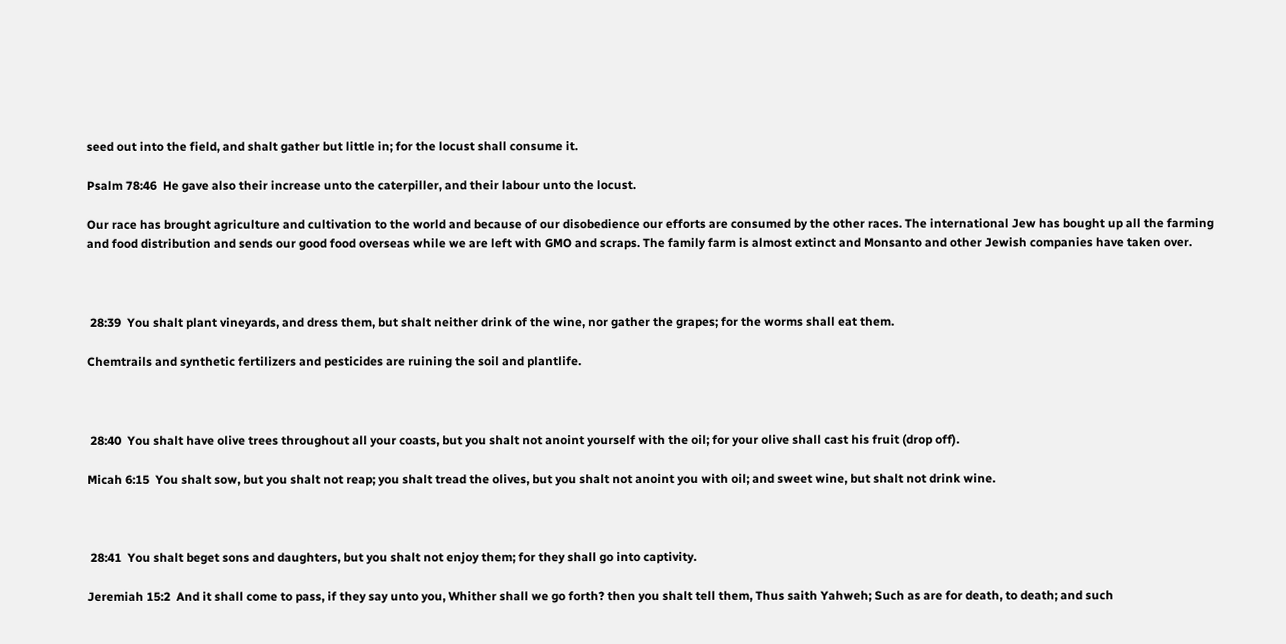seed out into the field, and shalt gather but little in; for the locust shall consume it.

Psalm 78:46  He gave also their increase unto the caterpiller, and their labour unto the locust.

Our race has brought agriculture and cultivation to the world and because of our disobedience our efforts are consumed by the other races. The international Jew has bought up all the farming and food distribution and sends our good food overseas while we are left with GMO and scraps. The family farm is almost extinct and Monsanto and other Jewish companies have taken over.



 28:39  You shalt plant vineyards, and dress them, but shalt neither drink of the wine, nor gather the grapes; for the worms shall eat them.

Chemtrails and synthetic fertilizers and pesticides are ruining the soil and plantlife.



 28:40  You shalt have olive trees throughout all your coasts, but you shalt not anoint yourself with the oil; for your olive shall cast his fruit (drop off).

Micah 6:15  You shalt sow, but you shalt not reap; you shalt tread the olives, but you shalt not anoint you with oil; and sweet wine, but shalt not drink wine.



 28:41  You shalt beget sons and daughters, but you shalt not enjoy them; for they shall go into captivity.

Jeremiah 15:2  And it shall come to pass, if they say unto you, Whither shall we go forth? then you shalt tell them, Thus saith Yahweh; Such as are for death, to death; and such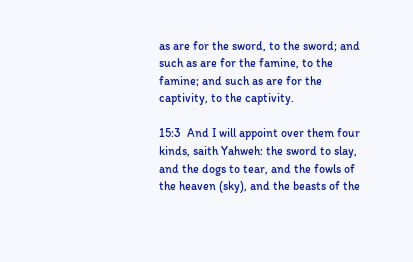as are for the sword, to the sword; and such as are for the famine, to the famine; and such as are for the captivity, to the captivity.

15:3  And I will appoint over them four kinds, saith Yahweh: the sword to slay, and the dogs to tear, and the fowls of the heaven (sky), and the beasts of the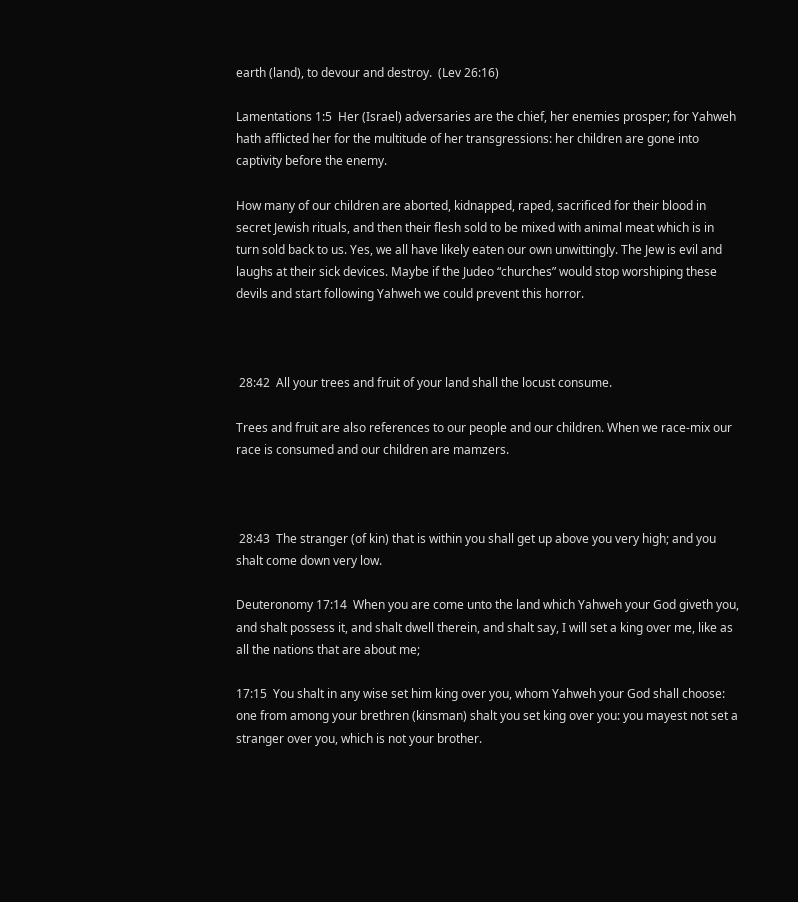earth (land), to devour and destroy.  (Lev 26:16)

Lamentations 1:5  Her (Israel) adversaries are the chief, her enemies prosper; for Yahweh hath afflicted her for the multitude of her transgressions: her children are gone into captivity before the enemy.

How many of our children are aborted, kidnapped, raped, sacrificed for their blood in secret Jewish rituals, and then their flesh sold to be mixed with animal meat which is in turn sold back to us. Yes, we all have likely eaten our own unwittingly. The Jew is evil and laughs at their sick devices. Maybe if the Judeo “churches” would stop worshiping these devils and start following Yahweh we could prevent this horror.



 28:42  All your trees and fruit of your land shall the locust consume.

Trees and fruit are also references to our people and our children. When we race-mix our race is consumed and our children are mamzers.



 28:43  The stranger (of kin) that is within you shall get up above you very high; and you shalt come down very low.

Deuteronomy 17:14  When you are come unto the land which Yahweh your God giveth you, and shalt possess it, and shalt dwell therein, and shalt say, I will set a king over me, like as all the nations that are about me;

17:15  You shalt in any wise set him king over you, whom Yahweh your God shall choose: one from among your brethren (kinsman) shalt you set king over you: you mayest not set a stranger over you, which is not your brother.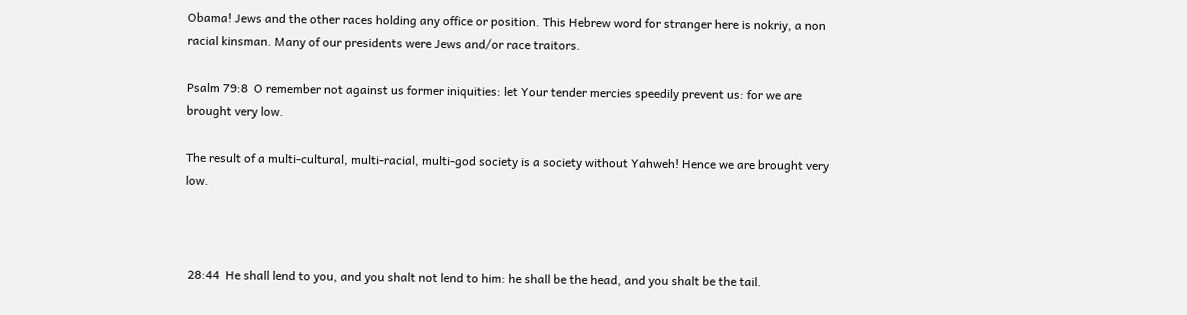Obama! Jews and the other races holding any office or position. This Hebrew word for stranger here is nokriy, a non racial kinsman. Many of our presidents were Jews and/or race traitors.

Psalm 79:8  O remember not against us former iniquities: let Your tender mercies speedily prevent us: for we are brought very low.

The result of a multi-cultural, multi-racial, multi-god society is a society without Yahweh! Hence we are brought very low.



 28:44  He shall lend to you, and you shalt not lend to him: he shall be the head, and you shalt be the tail.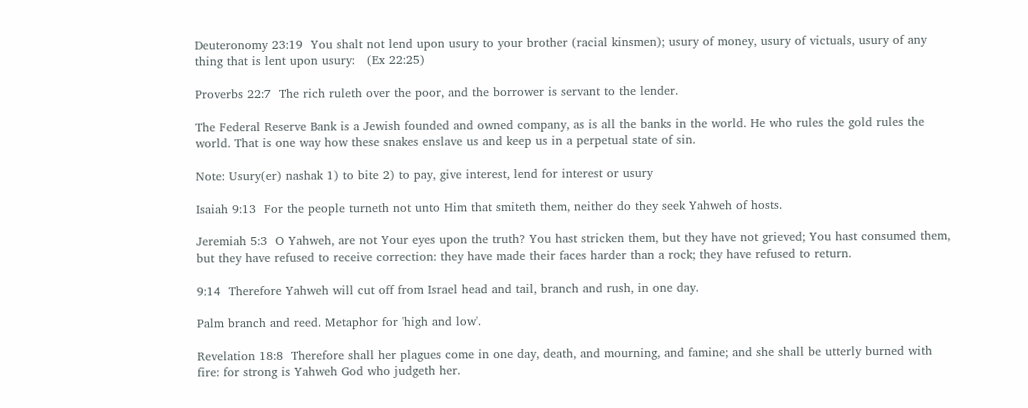Deuteronomy 23:19  You shalt not lend upon usury to your brother (racial kinsmen); usury of money, usury of victuals, usury of any thing that is lent upon usury:   (Ex 22:25)

Proverbs 22:7  The rich ruleth over the poor, and the borrower is servant to the lender.

The Federal Reserve Bank is a Jewish founded and owned company, as is all the banks in the world. He who rules the gold rules the world. That is one way how these snakes enslave us and keep us in a perpetual state of sin.

Note: Usury(er) nashak 1) to bite 2) to pay, give interest, lend for interest or usury

Isaiah 9:13  For the people turneth not unto Him that smiteth them, neither do they seek Yahweh of hosts.

Jeremiah 5:3  O Yahweh, are not Your eyes upon the truth? You hast stricken them, but they have not grieved; You hast consumed them, but they have refused to receive correction: they have made their faces harder than a rock; they have refused to return.

9:14  Therefore Yahweh will cut off from Israel head and tail, branch and rush, in one day.

Palm branch and reed. Metaphor for 'high and low'.

Revelation 18:8  Therefore shall her plagues come in one day, death, and mourning, and famine; and she shall be utterly burned with fire: for strong is Yahweh God who judgeth her.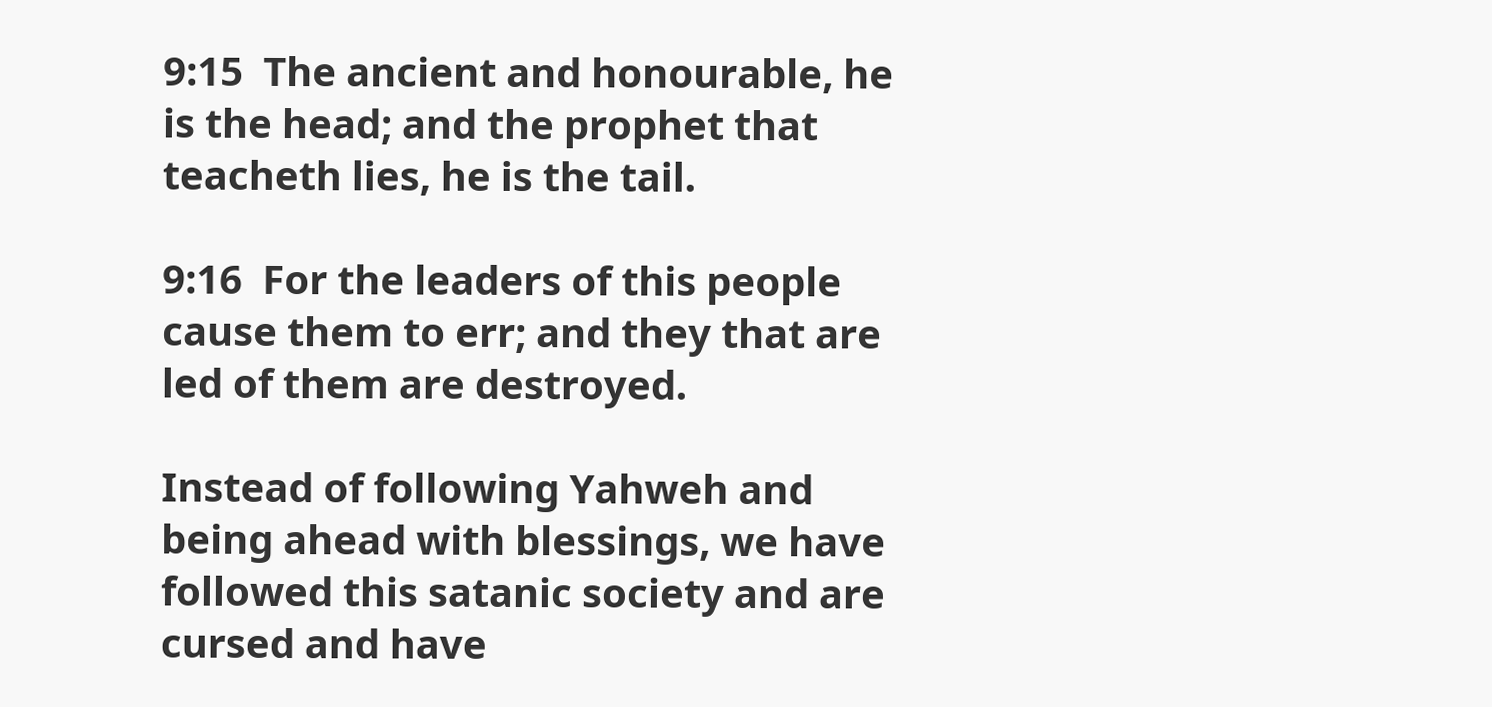9:15  The ancient and honourable, he is the head; and the prophet that teacheth lies, he is the tail.

9:16  For the leaders of this people cause them to err; and they that are led of them are destroyed.

Instead of following Yahweh and being ahead with blessings, we have followed this satanic society and are cursed and have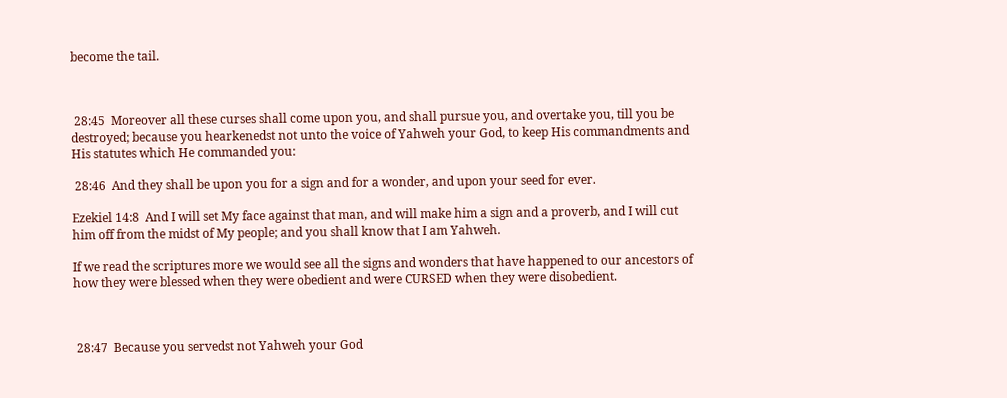become the tail.



 28:45  Moreover all these curses shall come upon you, and shall pursue you, and overtake you, till you be destroyed; because you hearkenedst not unto the voice of Yahweh your God, to keep His commandments and His statutes which He commanded you:

 28:46  And they shall be upon you for a sign and for a wonder, and upon your seed for ever.

Ezekiel 14:8  And I will set My face against that man, and will make him a sign and a proverb, and I will cut him off from the midst of My people; and you shall know that I am Yahweh.

If we read the scriptures more we would see all the signs and wonders that have happened to our ancestors of how they were blessed when they were obedient and were CURSED when they were disobedient.



 28:47  Because you servedst not Yahweh your God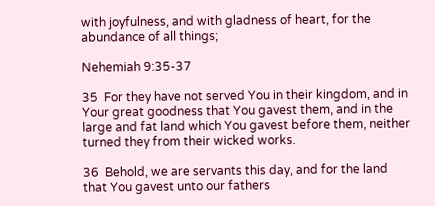with joyfulness, and with gladness of heart, for the abundance of all things;

Nehemiah 9:35-37

35  For they have not served You in their kingdom, and in Your great goodness that You gavest them, and in the large and fat land which You gavest before them, neither turned they from their wicked works.

36  Behold, we are servants this day, and for the land that You gavest unto our fathers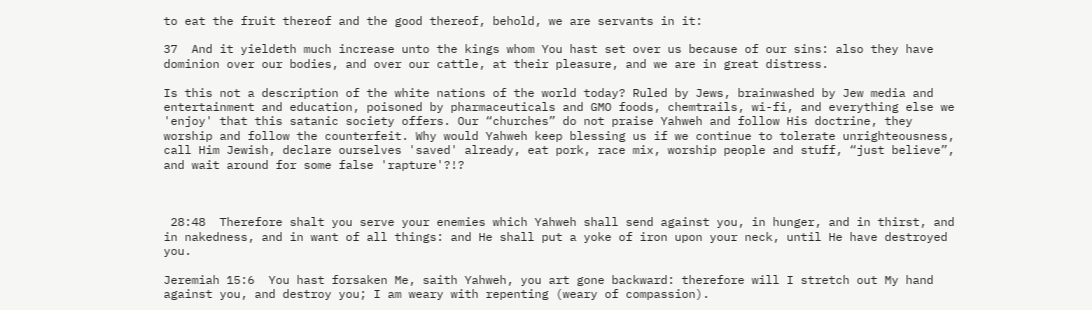to eat the fruit thereof and the good thereof, behold, we are servants in it:

37  And it yieldeth much increase unto the kings whom You hast set over us because of our sins: also they have dominion over our bodies, and over our cattle, at their pleasure, and we are in great distress.

Is this not a description of the white nations of the world today? Ruled by Jews, brainwashed by Jew media and entertainment and education, poisoned by pharmaceuticals and GMO foods, chemtrails, wi-fi, and everything else we 'enjoy' that this satanic society offers. Our “churches” do not praise Yahweh and follow His doctrine, they worship and follow the counterfeit. Why would Yahweh keep blessing us if we continue to tolerate unrighteousness, call Him Jewish, declare ourselves 'saved' already, eat pork, race mix, worship people and stuff, “just believe”, and wait around for some false 'rapture'?!?



 28:48  Therefore shalt you serve your enemies which Yahweh shall send against you, in hunger, and in thirst, and in nakedness, and in want of all things: and He shall put a yoke of iron upon your neck, until He have destroyed you.

Jeremiah 15:6  You hast forsaken Me, saith Yahweh, you art gone backward: therefore will I stretch out My hand against you, and destroy you; I am weary with repenting (weary of compassion).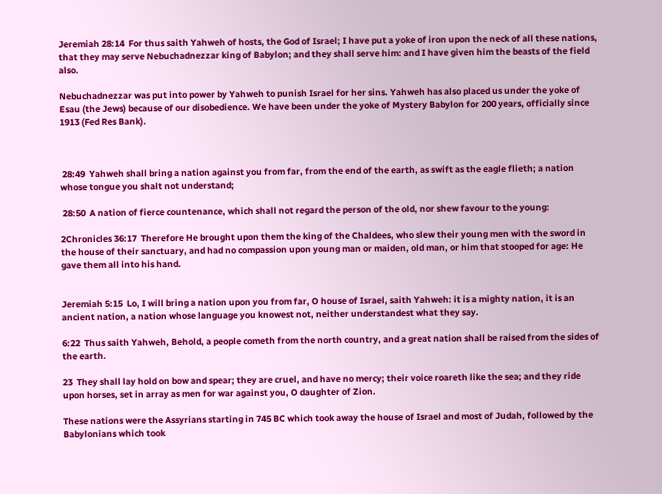Jeremiah 28:14  For thus saith Yahweh of hosts, the God of Israel; I have put a yoke of iron upon the neck of all these nations, that they may serve Nebuchadnezzar king of Babylon; and they shall serve him: and I have given him the beasts of the field also.

Nebuchadnezzar was put into power by Yahweh to punish Israel for her sins. Yahweh has also placed us under the yoke of Esau (the Jews) because of our disobedience. We have been under the yoke of Mystery Babylon for 200 years, officially since 1913 (Fed Res Bank).



 28:49  Yahweh shall bring a nation against you from far, from the end of the earth, as swift as the eagle flieth; a nation whose tongue you shalt not understand;

 28:50  A nation of fierce countenance, which shall not regard the person of the old, nor shew favour to the young:

2Chronicles 36:17  Therefore He brought upon them the king of the Chaldees, who slew their young men with the sword in the house of their sanctuary, and had no compassion upon young man or maiden, old man, or him that stooped for age: He gave them all into his hand.


Jeremiah 5:15  Lo, I will bring a nation upon you from far, O house of Israel, saith Yahweh: it is a mighty nation, it is an ancient nation, a nation whose language you knowest not, neither understandest what they say.

6:22  Thus saith Yahweh, Behold, a people cometh from the north country, and a great nation shall be raised from the sides of the earth.

23  They shall lay hold on bow and spear; they are cruel, and have no mercy; their voice roareth like the sea; and they ride upon horses, set in array as men for war against you, O daughter of Zion.

These nations were the Assyrians starting in 745 BC which took away the house of Israel and most of Judah, followed by the Babylonians which took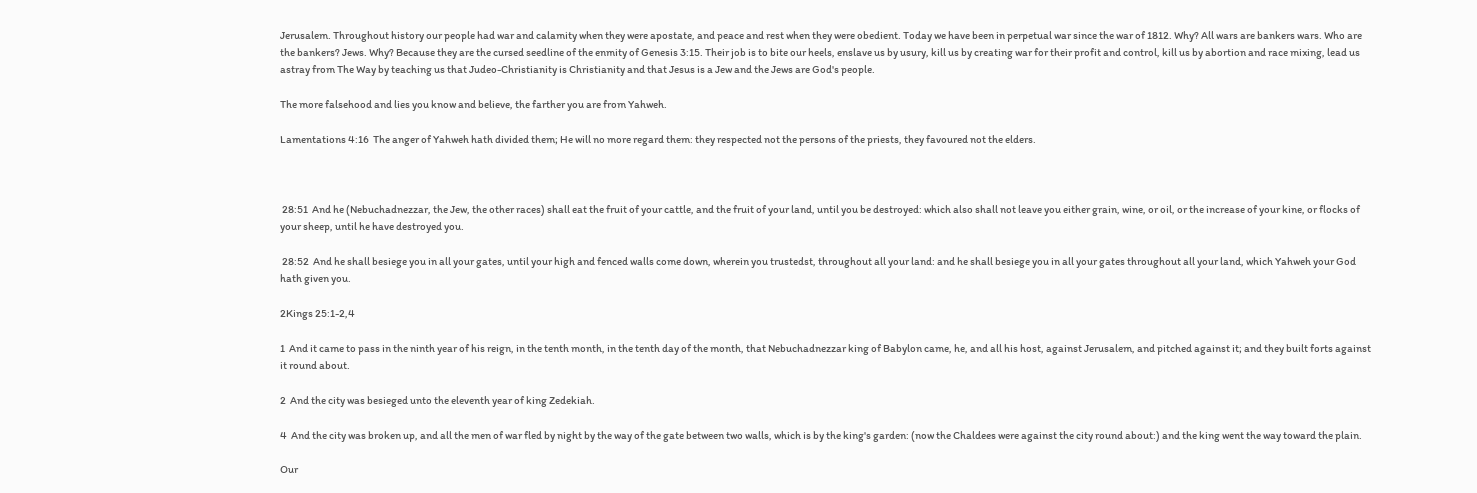Jerusalem. Throughout history our people had war and calamity when they were apostate, and peace and rest when they were obedient. Today we have been in perpetual war since the war of 1812. Why? All wars are bankers wars. Who are the bankers? Jews. Why? Because they are the cursed seedline of the enmity of Genesis 3:15. Their job is to bite our heels, enslave us by usury, kill us by creating war for their profit and control, kill us by abortion and race mixing, lead us astray from The Way by teaching us that Judeo-Christianity is Christianity and that Jesus is a Jew and the Jews are God's people.

The more falsehood and lies you know and believe, the farther you are from Yahweh.

Lamentations 4:16  The anger of Yahweh hath divided them; He will no more regard them: they respected not the persons of the priests, they favoured not the elders.



 28:51  And he (Nebuchadnezzar, the Jew, the other races) shall eat the fruit of your cattle, and the fruit of your land, until you be destroyed: which also shall not leave you either grain, wine, or oil, or the increase of your kine, or flocks of your sheep, until he have destroyed you.

 28:52  And he shall besiege you in all your gates, until your high and fenced walls come down, wherein you trustedst, throughout all your land: and he shall besiege you in all your gates throughout all your land, which Yahweh your God hath given you.

2Kings 25:1-2,4

1  And it came to pass in the ninth year of his reign, in the tenth month, in the tenth day of the month, that Nebuchadnezzar king of Babylon came, he, and all his host, against Jerusalem, and pitched against it; and they built forts against it round about.

2  And the city was besieged unto the eleventh year of king Zedekiah.

4  And the city was broken up, and all the men of war fled by night by the way of the gate between two walls, which is by the king's garden: (now the Chaldees were against the city round about:) and the king went the way toward the plain.

Our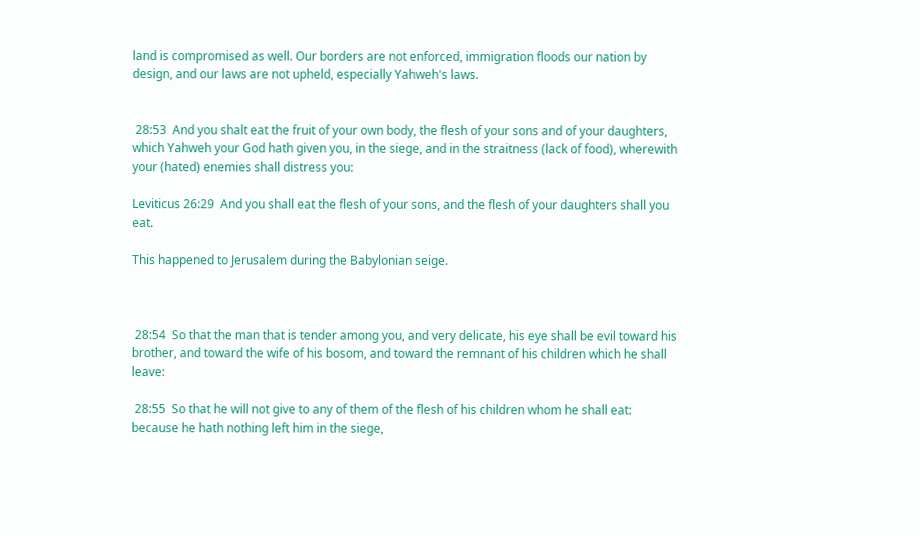land is compromised as well. Our borders are not enforced, immigration floods our nation by design, and our laws are not upheld, especially Yahweh's laws.


 28:53  And you shalt eat the fruit of your own body, the flesh of your sons and of your daughters, which Yahweh your God hath given you, in the siege, and in the straitness (lack of food), wherewith your (hated) enemies shall distress you:

Leviticus 26:29  And you shall eat the flesh of your sons, and the flesh of your daughters shall you eat.

This happened to Jerusalem during the Babylonian seige.



 28:54  So that the man that is tender among you, and very delicate, his eye shall be evil toward his brother, and toward the wife of his bosom, and toward the remnant of his children which he shall leave:

 28:55  So that he will not give to any of them of the flesh of his children whom he shall eat: because he hath nothing left him in the siege,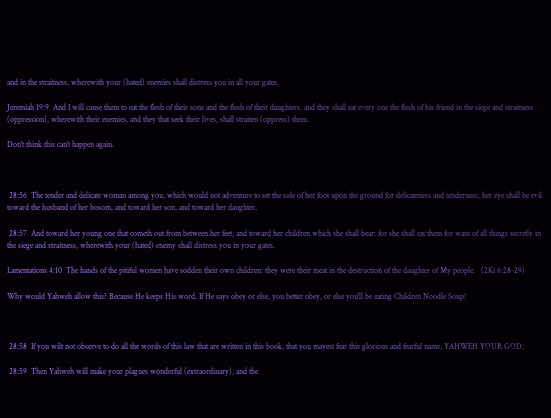and in the straitness, wherewith your (hated) enemies shall distress you in all your gates.

Jeremiah 19:9  And I will cause them to eat the flesh of their sons and the flesh of their daughters, and they shall eat every one the flesh of his friend in the siege and straitness (oppression), wherewith their enemies, and they that seek their lives, shall straiten (oppress) them.

Don't think this can't happen again.



 28:56  The tender and delicate woman among you, which would not adventure to set the sole of her foot upon the ground for delicateness and tenderness, her eye shall be evil toward the husband of her bosom, and toward her son, and toward her daughter,

 28:57  And toward her young one that cometh out from between her feet, and toward her children which she shall bear: for she shall eat them for want of all things secretly in the siege and straitness, wherewith your (hated) enemy shall distress you in your gates.

Lamentations 4:10  The hands of the pitiful women have sodden their own children: they were their meat in the destruction of the daughter of My people.   (2Ki 6:28-29)

Why would Yahweh allow this? Because He keeps His word. If He says obey or else, you better obey, or else you'll be eating Children Noodle Soup!



 28:58  If you wilt not observe to do all the words of this law that are written in this book, that you mayest fear this glorious and fearful name, YAHWEH YOUR GOD;

 28:59  Then Yahweh will make your plagues wonderful (extraordinary), and the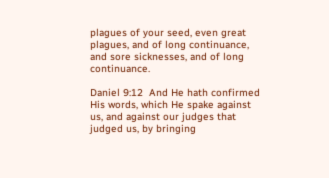plagues of your seed, even great plagues, and of long continuance, and sore sicknesses, and of long continuance.

Daniel 9:12  And He hath confirmed His words, which He spake against us, and against our judges that judged us, by bringing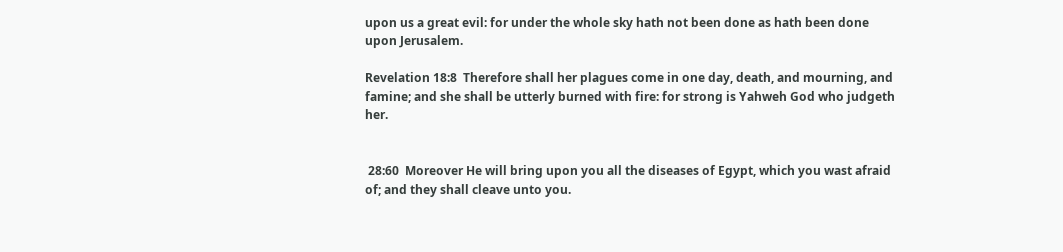upon us a great evil: for under the whole sky hath not been done as hath been done upon Jerusalem.

Revelation 18:8  Therefore shall her plagues come in one day, death, and mourning, and famine; and she shall be utterly burned with fire: for strong is Yahweh God who judgeth her.


 28:60  Moreover He will bring upon you all the diseases of Egypt, which you wast afraid of; and they shall cleave unto you.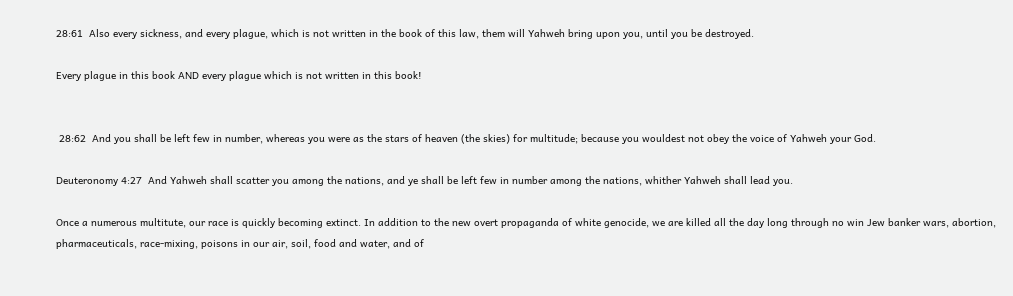28:61  Also every sickness, and every plague, which is not written in the book of this law, them will Yahweh bring upon you, until you be destroyed.

Every plague in this book AND every plague which is not written in this book!


 28:62  And you shall be left few in number, whereas you were as the stars of heaven (the skies) for multitude; because you wouldest not obey the voice of Yahweh your God.

Deuteronomy 4:27  And Yahweh shall scatter you among the nations, and ye shall be left few in number among the nations, whither Yahweh shall lead you.

Once a numerous multitute, our race is quickly becoming extinct. In addition to the new overt propaganda of white genocide, we are killed all the day long through no win Jew banker wars, abortion, pharmaceuticals, race-mixing, poisons in our air, soil, food and water, and of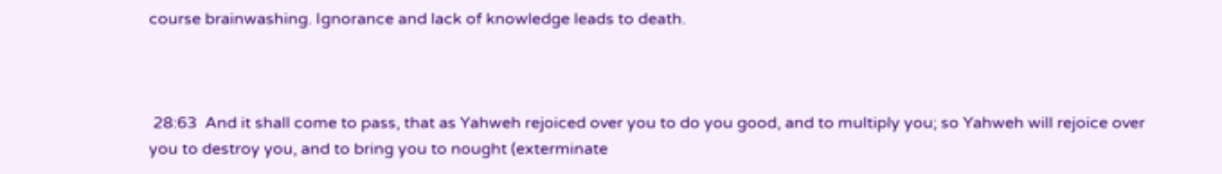course brainwashing. Ignorance and lack of knowledge leads to death.



 28:63  And it shall come to pass, that as Yahweh rejoiced over you to do you good, and to multiply you; so Yahweh will rejoice over you to destroy you, and to bring you to nought (exterminate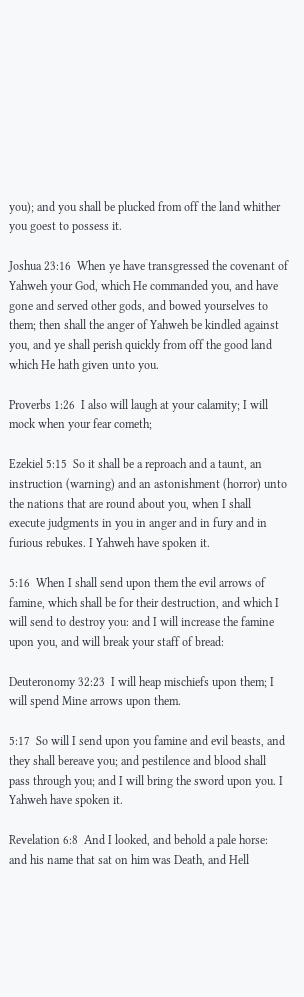you); and you shall be plucked from off the land whither you goest to possess it.

Joshua 23:16  When ye have transgressed the covenant of Yahweh your God, which He commanded you, and have gone and served other gods, and bowed yourselves to them; then shall the anger of Yahweh be kindled against you, and ye shall perish quickly from off the good land which He hath given unto you.

Proverbs 1:26  I also will laugh at your calamity; I will mock when your fear cometh;

Ezekiel 5:15  So it shall be a reproach and a taunt, an instruction (warning) and an astonishment (horror) unto the nations that are round about you, when I shall execute judgments in you in anger and in fury and in furious rebukes. I Yahweh have spoken it.

5:16  When I shall send upon them the evil arrows of famine, which shall be for their destruction, and which I will send to destroy you: and I will increase the famine upon you, and will break your staff of bread:

Deuteronomy 32:23  I will heap mischiefs upon them; I will spend Mine arrows upon them.

5:17  So will I send upon you famine and evil beasts, and they shall bereave you; and pestilence and blood shall pass through you; and I will bring the sword upon you. I Yahweh have spoken it.

Revelation 6:8  And I looked, and behold a pale horse: and his name that sat on him was Death, and Hell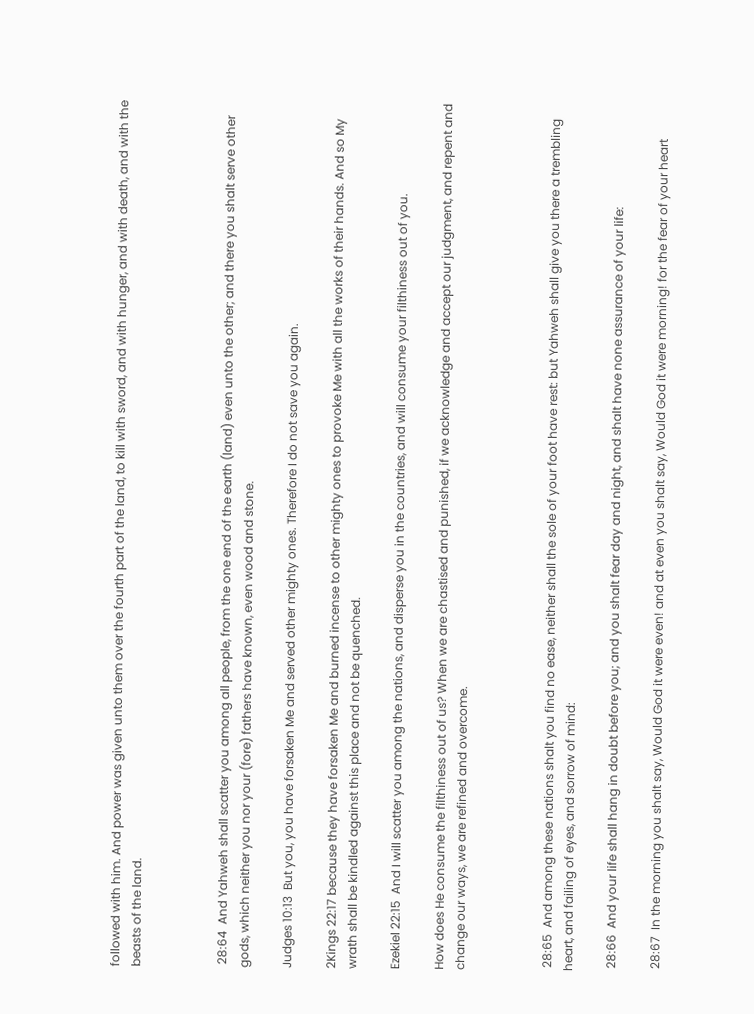followed with him. And power was given unto them over the fourth part of the land, to kill with sword, and with hunger, and with death, and with the beasts of the land.



 28:64  And Yahweh shall scatter you among all people, from the one end of the earth (land) even unto the other; and there you shalt serve other gods, which neither you nor your (fore) fathers have known, even wood and stone.

Judges 10:13  But you, you have forsaken Me and served other mighty ones. Therefore I do not save you again.

2Kings 22:17 because they have forsaken Me and burned incense to other mighty ones to provoke Me with all the works of their hands. And so My wrath shall be kindled against this place and not be quenched.

Ezekiel 22:15  And I will scatter you among the nations, and disperse you in the countries, and will consume your filthiness out of you.

How does He consume the filthiness out of us? When we are chastised and punished, if we acknowledge and accept our judgment, and repent and change our ways, we are refined and overcome.



 28:65  And among these nations shalt you find no ease, neither shall the sole of your foot have rest: but Yahweh shall give you there a trembling heart, and failing of eyes, and sorrow of mind:

 28:66  And your life shall hang in doubt before you; and you shalt fear day and night, and shalt have none assurance of your life:

 28:67  In the morning you shalt say, Would God it were even! and at even you shalt say, Would God it were morning! for the fear of your heart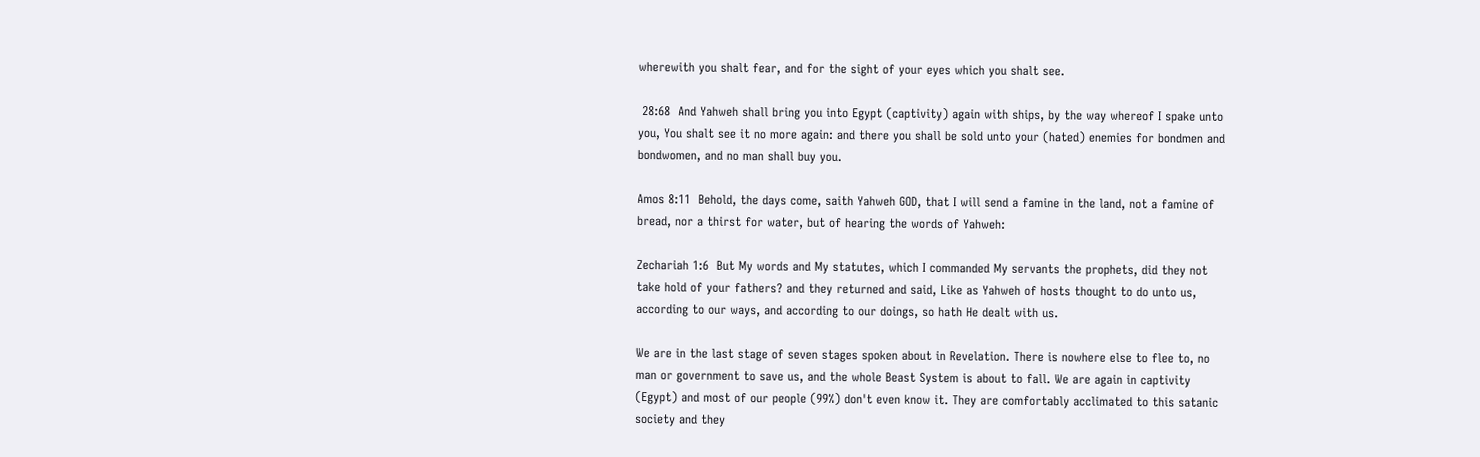wherewith you shalt fear, and for the sight of your eyes which you shalt see.

 28:68  And Yahweh shall bring you into Egypt (captivity) again with ships, by the way whereof I spake unto you, You shalt see it no more again: and there you shall be sold unto your (hated) enemies for bondmen and bondwomen, and no man shall buy you.

Amos 8:11  Behold, the days come, saith Yahweh GOD, that I will send a famine in the land, not a famine of bread, nor a thirst for water, but of hearing the words of Yahweh:

Zechariah 1:6  But My words and My statutes, which I commanded My servants the prophets, did they not take hold of your fathers? and they returned and said, Like as Yahweh of hosts thought to do unto us, according to our ways, and according to our doings, so hath He dealt with us.

We are in the last stage of seven stages spoken about in Revelation. There is nowhere else to flee to, no man or government to save us, and the whole Beast System is about to fall. We are again in captivity (Egypt) and most of our people (99%) don't even know it. They are comfortably acclimated to this satanic society and they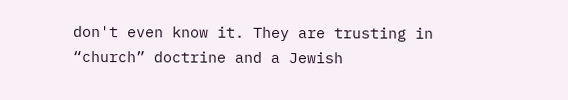don't even know it. They are trusting in “church” doctrine and a Jewish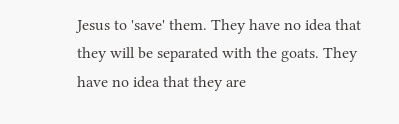Jesus to 'save' them. They have no idea that they will be separated with the goats. They have no idea that they are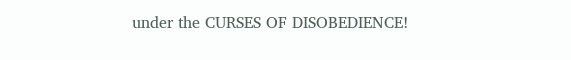under the CURSES OF DISOBEDIENCE!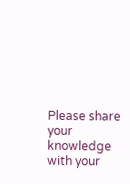Please share your knowledge with your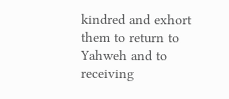kindred and exhort them to return to Yahweh and to receiving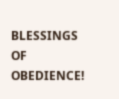BLESSINGS OF OBEDIENCE!